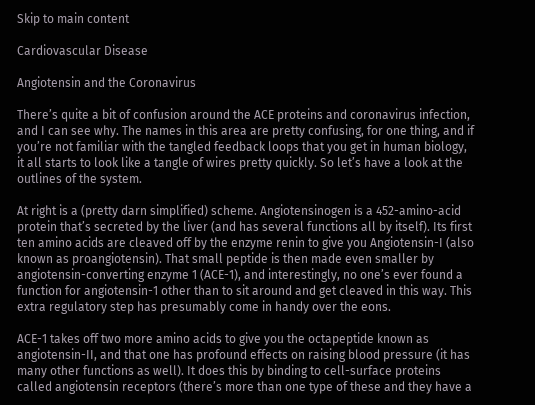Skip to main content

Cardiovascular Disease

Angiotensin and the Coronavirus

There’s quite a bit of confusion around the ACE proteins and coronavirus infection, and I can see why. The names in this area are pretty confusing, for one thing, and if you’re not familiar with the tangled feedback loops that you get in human biology, it all starts to look like a tangle of wires pretty quickly. So let’s have a look at the outlines of the system.

At right is a (pretty darn simplified) scheme. Angiotensinogen is a 452-amino-acid protein that’s secreted by the liver (and has several functions all by itself). Its first ten amino acids are cleaved off by the enzyme renin to give you Angiotensin-I (also known as proangiotensin). That small peptide is then made even smaller by angiotensin-converting enzyme 1 (ACE-1), and interestingly, no one’s ever found a function for angiotensin-1 other than to sit around and get cleaved in this way. This extra regulatory step has presumably come in handy over the eons.

ACE-1 takes off two more amino acids to give you the octapeptide known as angiotensin-II, and that one has profound effects on raising blood pressure (it has many other functions as well). It does this by binding to cell-surface proteins called angiotensin receptors (there’s more than one type of these and they have a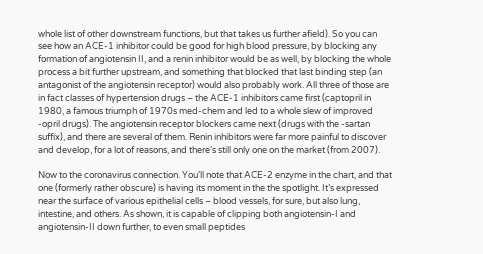whole list of other downstream functions, but that takes us further afield). So you can see how an ACE-1 inhibitor could be good for high blood pressure, by blocking any formation of angiotensin II, and a renin inhibitor would be as well, by blocking the whole process a bit further upstream, and something that blocked that last binding step (an antagonist of the angiotensin receptor) would also probably work. All three of those are in fact classes of hypertension drugs – the ACE-1 inhibitors came first (captopril in 1980, a famous triumph of 1970s med-chem and led to a whole slew of improved -opril drugs). The angiotensin receptor blockers came next (drugs with the -sartan suffix), and there are several of them. Renin inhibitors were far more painful to discover and develop, for a lot of reasons, and there’s still only one on the market (from 2007).

Now to the coronavirus connection. You’ll note that ACE-2 enzyme in the chart, and that one (formerly rather obscure) is having its moment in the the spotlight. It’s expressed near the surface of various epithelial cells – blood vessels, for sure, but also lung, intestine, and others. As shown, it is capable of clipping both angiotensin-I and angiotensin-II down further, to even small peptides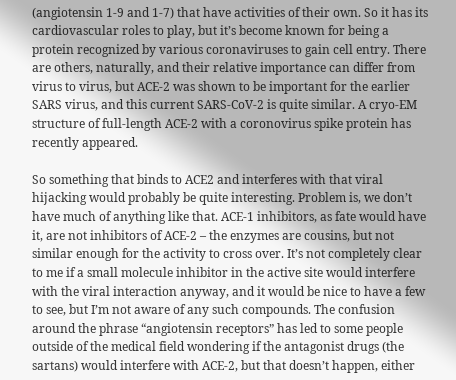(angiotensin 1-9 and 1-7) that have activities of their own. So it has its cardiovascular roles to play, but it’s become known for being a protein recognized by various coronaviruses to gain cell entry. There are others, naturally, and their relative importance can differ from virus to virus, but ACE-2 was shown to be important for the earlier SARS virus, and this current SARS-CoV-2 is quite similar. A cryo-EM structure of full-length ACE-2 with a coronovirus spike protein has recently appeared.

So something that binds to ACE2 and interferes with that viral hijacking would probably be quite interesting. Problem is, we don’t have much of anything like that. ACE-1 inhibitors, as fate would have it, are not inhibitors of ACE-2 – the enzymes are cousins, but not similar enough for the activity to cross over. It’s not completely clear to me if a small molecule inhibitor in the active site would interfere with the viral interaction anyway, and it would be nice to have a few to see, but I’m not aware of any such compounds. The confusion around the phrase “angiotensin receptors” has led to some people outside of the medical field wondering if the antagonist drugs (the sartans) would interfere with ACE-2, but that doesn’t happen, either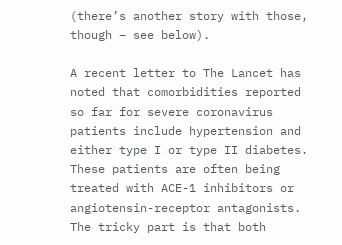(there’s another story with those, though – see below).

A recent letter to The Lancet has noted that comorbidities reported so far for severe coronavirus patients include hypertension and either type I or type II diabetes. These patients are often being treated with ACE-1 inhibitors or angiotensin-receptor antagonists. The tricky part is that both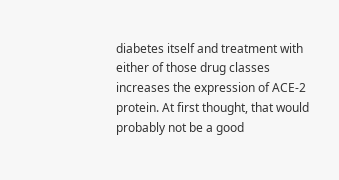diabetes itself and treatment with either of those drug classes increases the expression of ACE-2 protein. At first thought, that would probably not be a good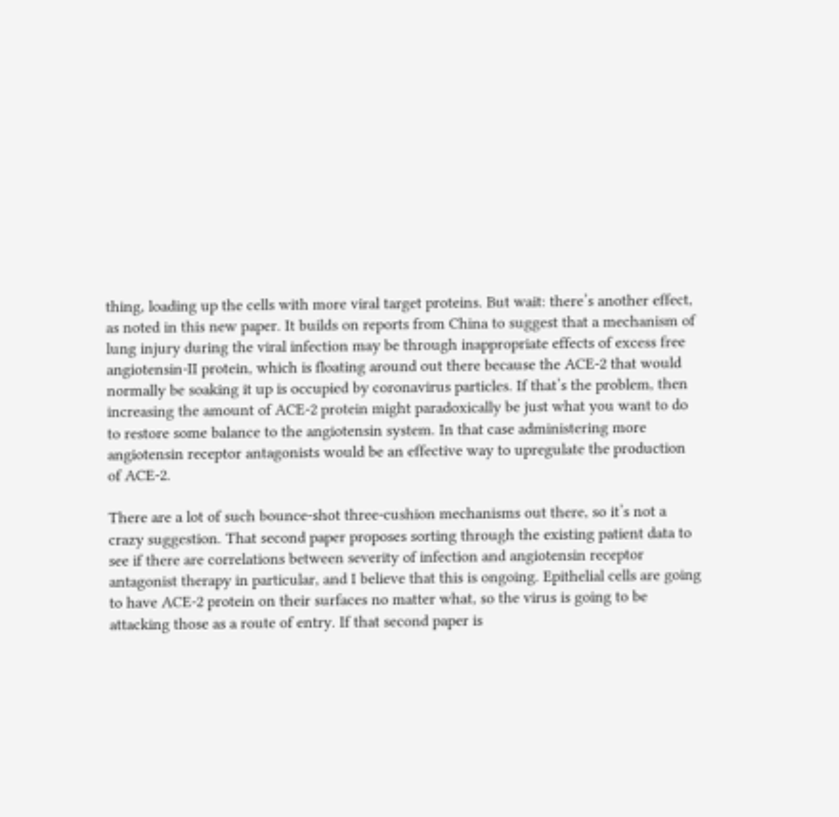thing, loading up the cells with more viral target proteins. But wait: there’s another effect, as noted in this new paper. It builds on reports from China to suggest that a mechanism of lung injury during the viral infection may be through inappropriate effects of excess free angiotensin-II protein, which is floating around out there because the ACE-2 that would normally be soaking it up is occupied by coronavirus particles. If that’s the problem, then increasing the amount of ACE-2 protein might paradoxically be just what you want to do to restore some balance to the angiotensin system. In that case administering more angiotensin receptor antagonists would be an effective way to upregulate the production of ACE-2.

There are a lot of such bounce-shot three-cushion mechanisms out there, so it’s not a crazy suggestion. That second paper proposes sorting through the existing patient data to see if there are correlations between severity of infection and angiotensin receptor antagonist therapy in particular, and I believe that this is ongoing. Epithelial cells are going to have ACE-2 protein on their surfaces no matter what, so the virus is going to be attacking those as a route of entry. If that second paper is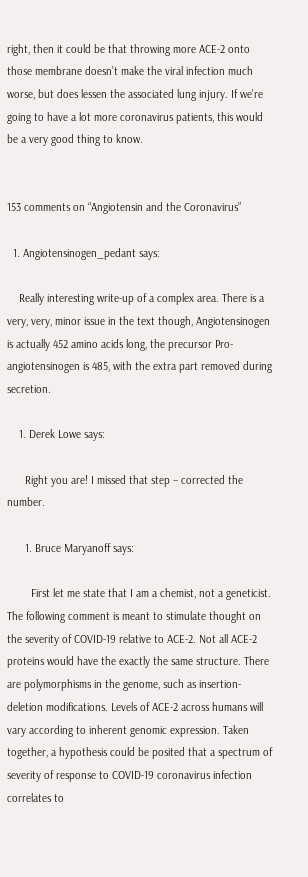right, then it could be that throwing more ACE-2 onto those membrane doesn’t make the viral infection much worse, but does lessen the associated lung injury. If we’re going to have a lot more coronavirus patients, this would be a very good thing to know.


153 comments on “Angiotensin and the Coronavirus”

  1. Angiotensinogen_pedant says:

    Really interesting write-up of a complex area. There is a very, very, minor issue in the text though, Angiotensinogen is actually 452 amino acids long, the precursor Pro-angiotensinogen is 485, with the extra part removed during secretion.

    1. Derek Lowe says:

      Right you are! I missed that step – corrected the number.

      1. Bruce Maryanoff says:

        First let me state that I am a chemist, not a geneticist. The following comment is meant to stimulate thought on the severity of COVID-19 relative to ACE-2. Not all ACE-2 proteins would have the exactly the same structure. There are polymorphisms in the genome, such as insertion-deletion modifications. Levels of ACE-2 across humans will vary according to inherent genomic expression. Taken together, a hypothesis could be posited that a spectrum of severity of response to COVID-19 coronavirus infection correlates to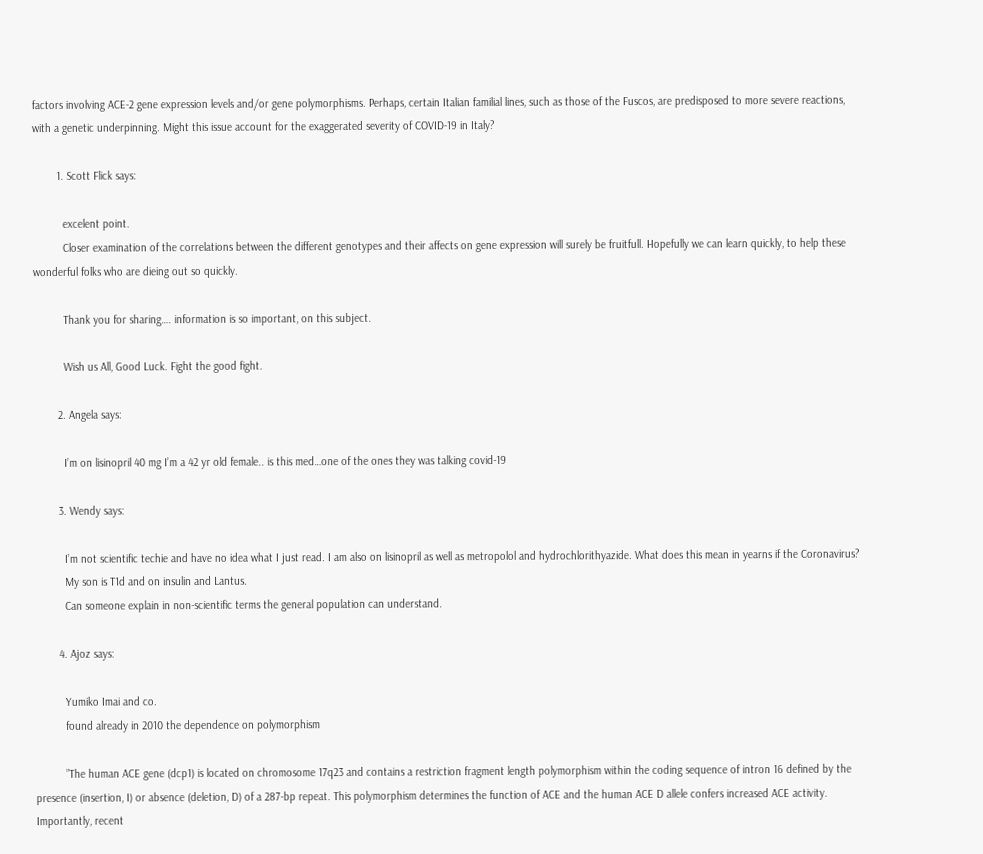factors involving ACE-2 gene expression levels and/or gene polymorphisms. Perhaps, certain Italian familial lines, such as those of the Fuscos, are predisposed to more severe reactions, with a genetic underpinning. Might this issue account for the exaggerated severity of COVID-19 in Italy?

        1. Scott Flick says:

          excelent point.
          Closer examination of the correlations between the different genotypes and their affects on gene expression will surely be fruitfull. Hopefully we can learn quickly, to help these wonderful folks who are dieing out so quickly.

          Thank you for sharing…. information is so important, on this subject.

          Wish us All, Good Luck. Fight the good fight.

        2. Angela says:

          I’m on lisinopril 40 mg I’m a 42 yr old female.. is this med…one of the ones they was talking covid-19

        3. Wendy says:

          I’m not scientific techie and have no idea what I just read. I am also on lisinopril as well as metropolol and hydrochlorithyazide. What does this mean in yearns if the Coronavirus?
          My son is T1d and on insulin and Lantus.
          Can someone explain in non-scientific terms the general population can understand.

        4. Ajoz says:

          Yumiko Imai and co.
          found already in 2010 the dependence on polymorphism

          ”The human ACE gene (dcp1) is located on chromosome 17q23 and contains a restriction fragment length polymorphism within the coding sequence of intron 16 defined by the presence (insertion, I) or absence (deletion, D) of a 287-bp repeat. This polymorphism determines the function of ACE and the human ACE D allele confers increased ACE activity. Importantly, recent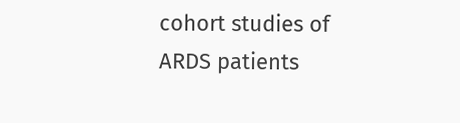cohort studies of ARDS patients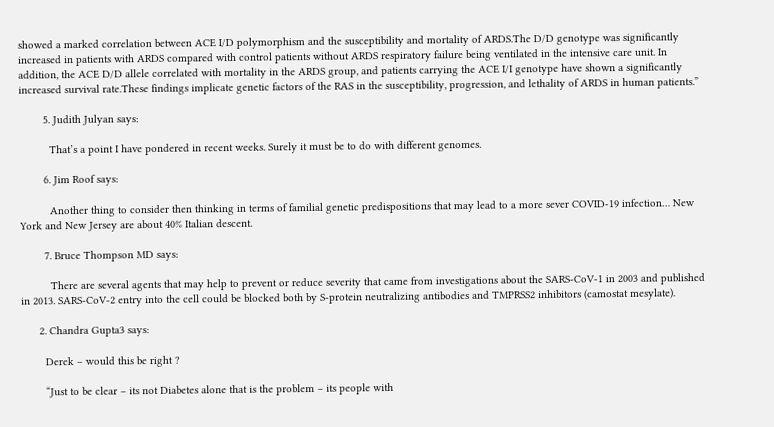showed a marked correlation between ACE I/D polymorphism and the susceptibility and mortality of ARDS.The D/D genotype was significantly increased in patients with ARDS compared with control patients without ARDS respiratory failure being ventilated in the intensive care unit. In addition, the ACE D/D allele correlated with mortality in the ARDS group, and patients carrying the ACE I/I genotype have shown a significantly increased survival rate.These findings implicate genetic factors of the RAS in the susceptibility, progression, and lethality of ARDS in human patients.”

        5. Judith Julyan says:

          That’s a point I have pondered in recent weeks. Surely it must be to do with different genomes.

        6. Jim Roof says:

          Another thing to consider then thinking in terms of familial genetic predispositions that may lead to a more sever COVID-19 infection… New York and New Jersey are about 40% Italian descent.

        7. Bruce Thompson MD says:

          There are several agents that may help to prevent or reduce severity that came from investigations about the SARS-CoV-1 in 2003 and published in 2013. SARS-CoV-2 entry into the cell could be blocked both by S-protein neutralizing antibodies and TMPRSS2 inhibitors (camostat mesylate).

      2. Chandra Gupta3 says:

        Derek – would this be right ?

        “Just to be clear – its not Diabetes alone that is the problem – its people with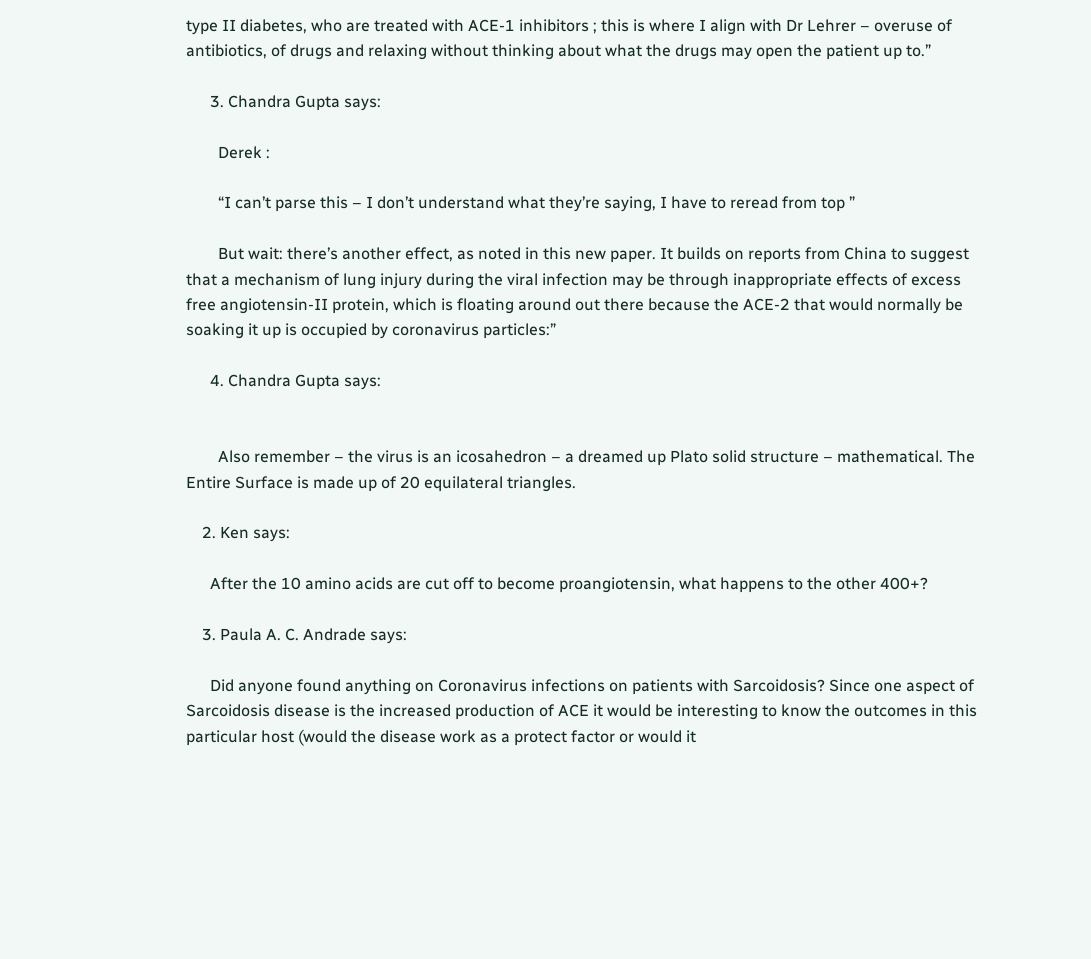type II diabetes, who are treated with ACE-1 inhibitors ; this is where I align with Dr Lehrer – overuse of antibiotics, of drugs and relaxing without thinking about what the drugs may open the patient up to.”

      3. Chandra Gupta says:

        Derek :

        “I can’t parse this – I don’t understand what they’re saying, I have to reread from top ”

        But wait: there’s another effect, as noted in this new paper. It builds on reports from China to suggest that a mechanism of lung injury during the viral infection may be through inappropriate effects of excess free angiotensin-II protein, which is floating around out there because the ACE-2 that would normally be soaking it up is occupied by coronavirus particles:”

      4. Chandra Gupta says:


        Also remember – the virus is an icosahedron – a dreamed up Plato solid structure – mathematical. The Entire Surface is made up of 20 equilateral triangles.

    2. Ken says:

      After the 10 amino acids are cut off to become proangiotensin, what happens to the other 400+?

    3. Paula A. C. Andrade says:

      Did anyone found anything on Coronavirus infections on patients with Sarcoidosis? Since one aspect of Sarcoidosis disease is the increased production of ACE it would be interesting to know the outcomes in this particular host (would the disease work as a protect factor or would it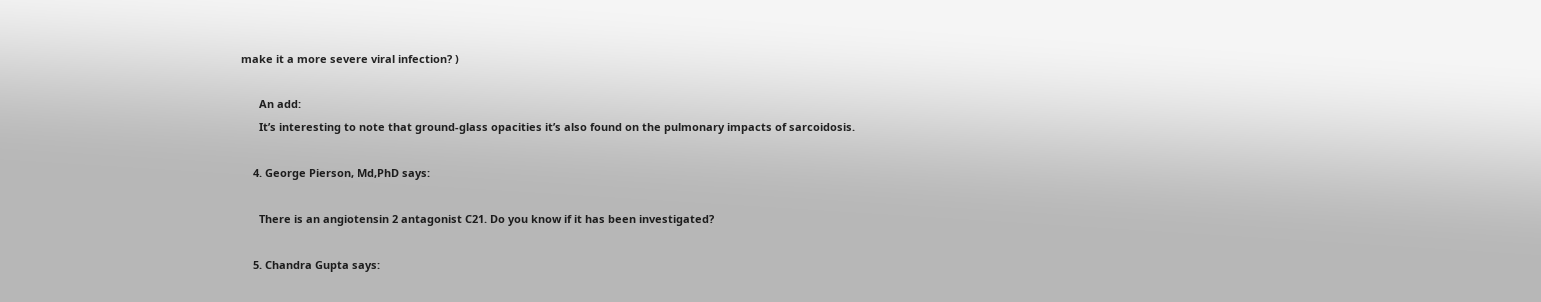make it a more severe viral infection? )

      An add:
      It’s interesting to note that ground-glass opacities it’s also found on the pulmonary impacts of sarcoidosis.

    4. George Pierson, Md,PhD says:

      There is an angiotensin 2 antagonist C21. Do you know if it has been investigated?

    5. Chandra Gupta says: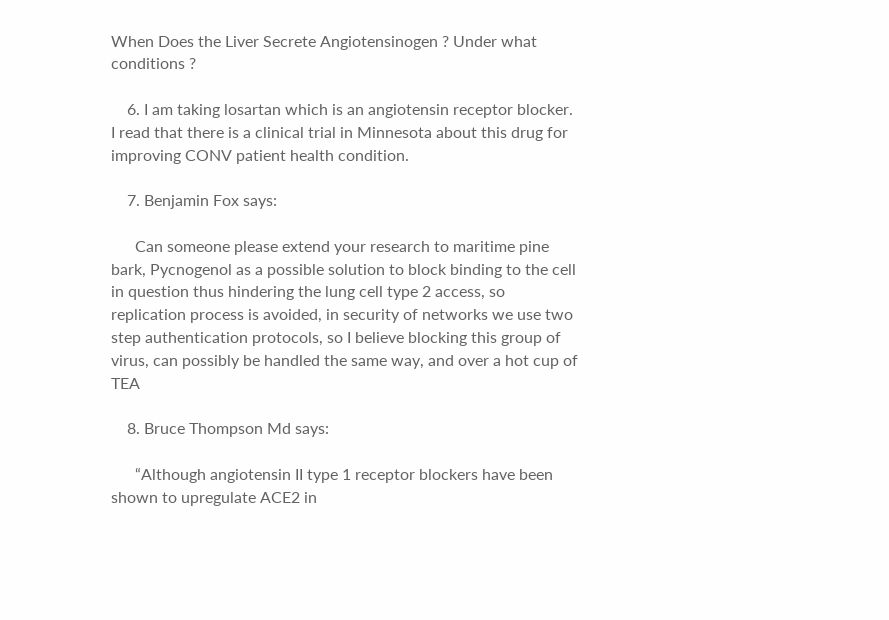When Does the Liver Secrete Angiotensinogen ? Under what conditions ?

    6. I am taking losartan which is an angiotensin receptor blocker. I read that there is a clinical trial in Minnesota about this drug for improving CONV patient health condition.

    7. Benjamin Fox says:

      Can someone please extend your research to maritime pine bark, Pycnogenol as a possible solution to block binding to the cell in question thus hindering the lung cell type 2 access, so replication process is avoided, in security of networks we use two step authentication protocols, so I believe blocking this group of virus, can possibly be handled the same way, and over a hot cup of TEA

    8. Bruce Thompson Md says:

      “Although angiotensin II type 1 receptor blockers have been shown to upregulate ACE2 in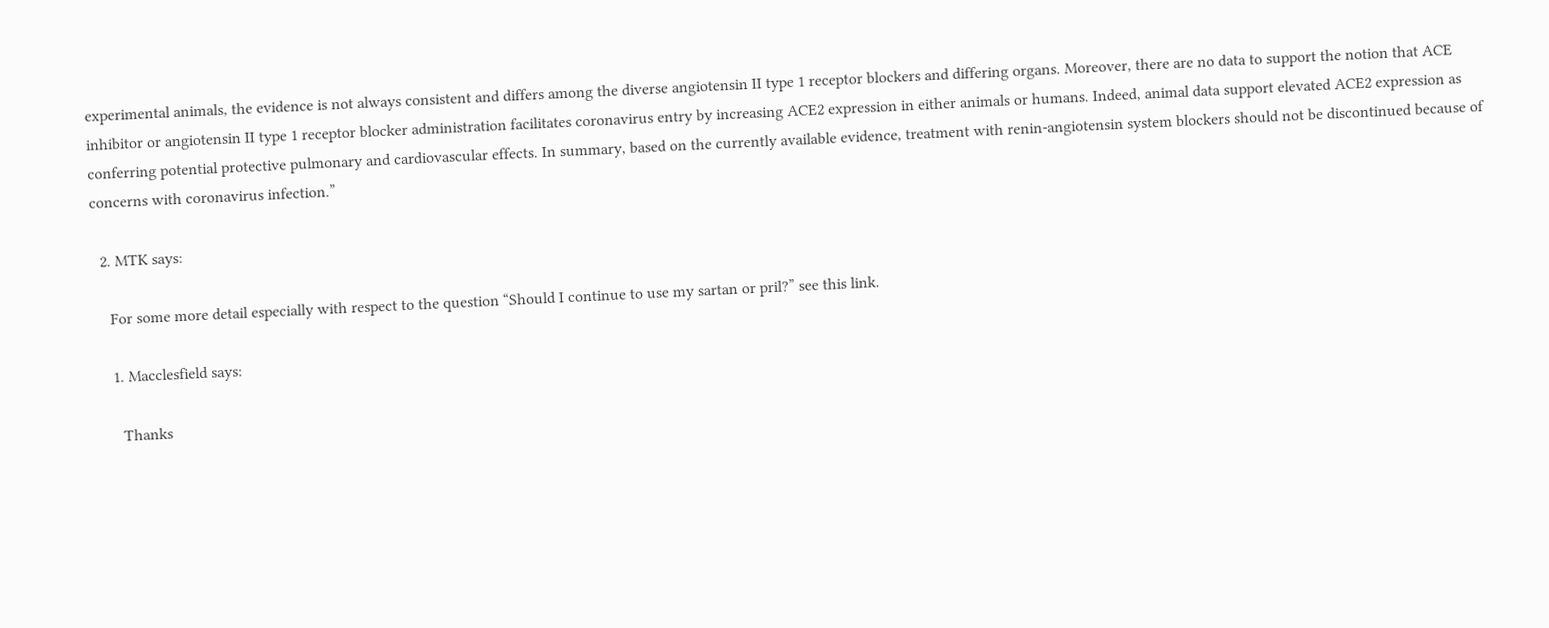experimental animals, the evidence is not always consistent and differs among the diverse angiotensin II type 1 receptor blockers and differing organs. Moreover, there are no data to support the notion that ACE inhibitor or angiotensin II type 1 receptor blocker administration facilitates coronavirus entry by increasing ACE2 expression in either animals or humans. Indeed, animal data support elevated ACE2 expression as conferring potential protective pulmonary and cardiovascular effects. In summary, based on the currently available evidence, treatment with renin-angiotensin system blockers should not be discontinued because of concerns with coronavirus infection.”

  2. MTK says:

    For some more detail especially with respect to the question “Should I continue to use my sartan or pril?” see this link.

    1. Macclesfield says:

      Thanks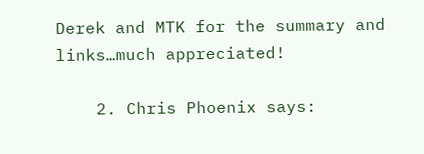Derek and MTK for the summary and links…much appreciated!

    2. Chris Phoenix says: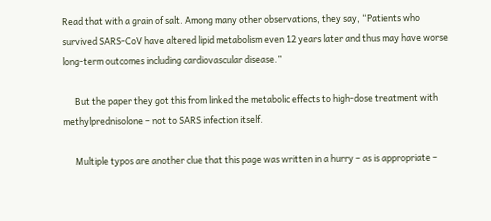Read that with a grain of salt. Among many other observations, they say, “Patients who survived SARS-CoV have altered lipid metabolism even 12 years later and thus may have worse long-term outcomes including cardiovascular disease.”

      But the paper they got this from linked the metabolic effects to high-dose treatment with methylprednisolone – not to SARS infection itself.

      Multiple typos are another clue that this page was written in a hurry – as is appropriate –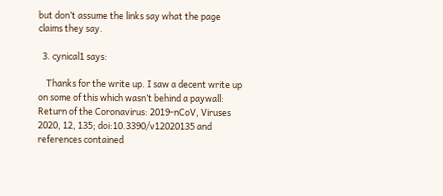but don’t assume the links say what the page claims they say.

  3. cynical1 says:

    Thanks for the write up. I saw a decent write up on some of this which wasn’t behind a paywall: Return of the Coronavirus: 2019-nCoV, Viruses 2020, 12, 135; doi:10.3390/v12020135 and references contained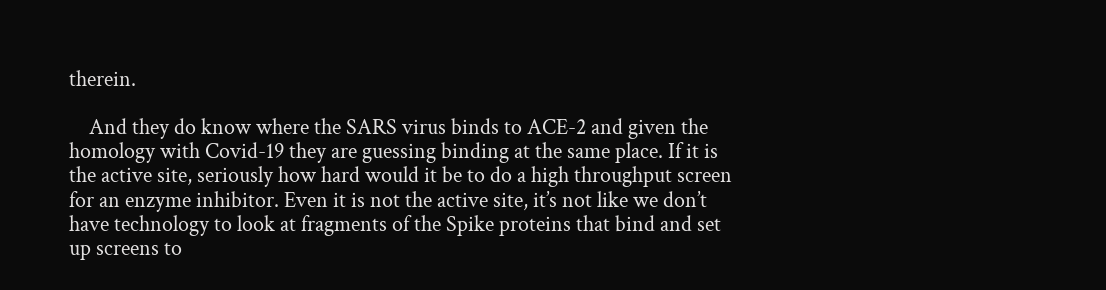therein.

    And they do know where the SARS virus binds to ACE-2 and given the homology with Covid-19 they are guessing binding at the same place. If it is the active site, seriously how hard would it be to do a high throughput screen for an enzyme inhibitor. Even it is not the active site, it’s not like we don’t have technology to look at fragments of the Spike proteins that bind and set up screens to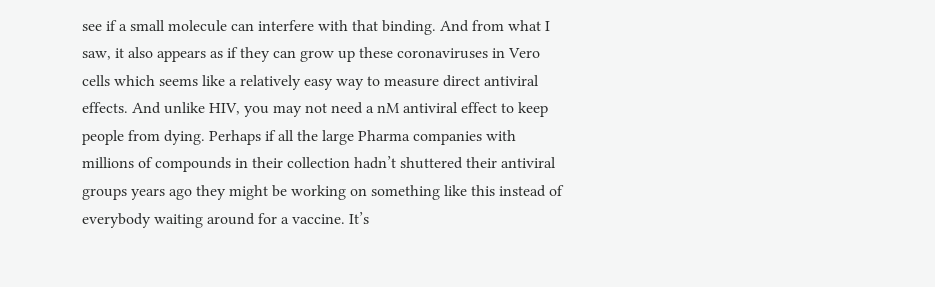see if a small molecule can interfere with that binding. And from what I saw, it also appears as if they can grow up these coronaviruses in Vero cells which seems like a relatively easy way to measure direct antiviral effects. And unlike HIV, you may not need a nM antiviral effect to keep people from dying. Perhaps if all the large Pharma companies with millions of compounds in their collection hadn’t shuttered their antiviral groups years ago they might be working on something like this instead of everybody waiting around for a vaccine. It’s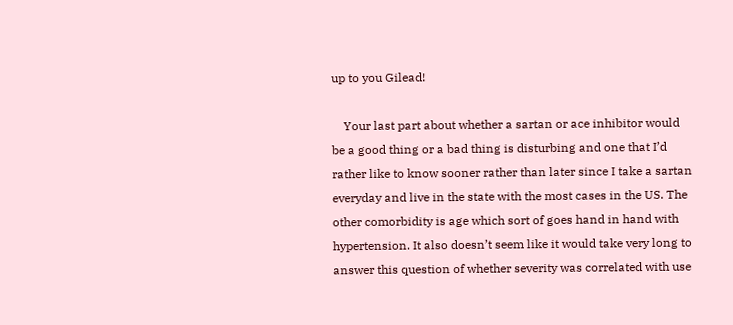up to you Gilead!

    Your last part about whether a sartan or ace inhibitor would be a good thing or a bad thing is disturbing and one that I’d rather like to know sooner rather than later since I take a sartan everyday and live in the state with the most cases in the US. The other comorbidity is age which sort of goes hand in hand with hypertension. It also doesn’t seem like it would take very long to answer this question of whether severity was correlated with use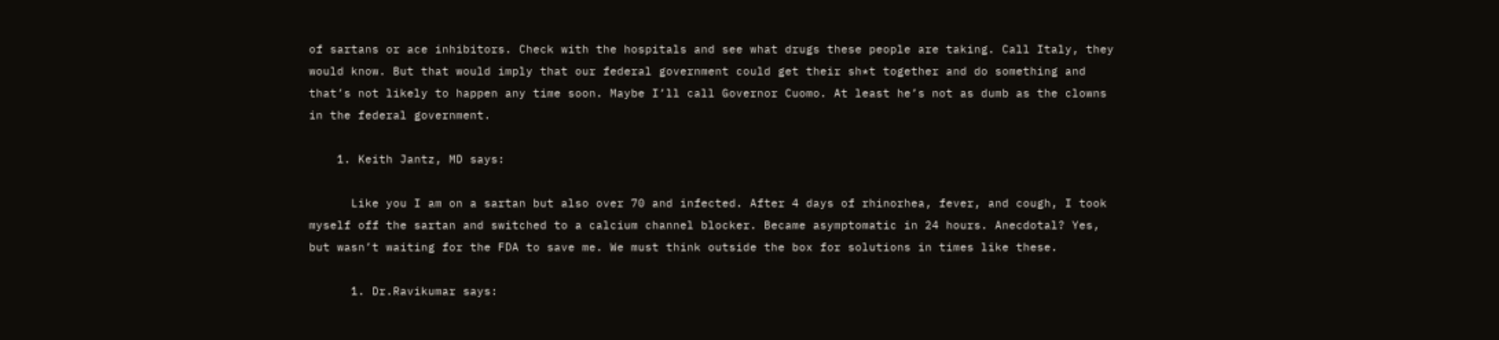of sartans or ace inhibitors. Check with the hospitals and see what drugs these people are taking. Call Italy, they would know. But that would imply that our federal government could get their sh*t together and do something and that’s not likely to happen any time soon. Maybe I’ll call Governor Cuomo. At least he’s not as dumb as the clowns in the federal government.

    1. Keith Jantz, MD says:

      Like you I am on a sartan but also over 70 and infected. After 4 days of rhinorhea, fever, and cough, I took myself off the sartan and switched to a calcium channel blocker. Became asymptomatic in 24 hours. Anecdotal? Yes, but wasn’t waiting for the FDA to save me. We must think outside the box for solutions in times like these.

      1. Dr.Ravikumar says: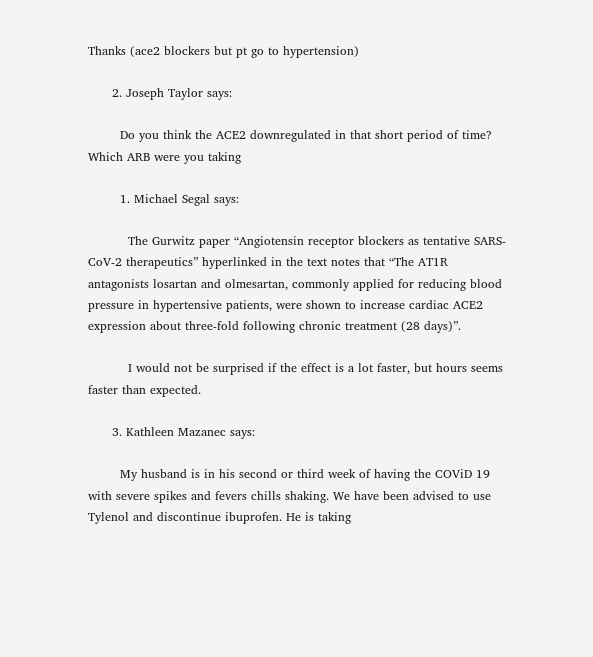Thanks (ace2 blockers but pt go to hypertension)

      2. Joseph Taylor says:

        Do you think the ACE2 downregulated in that short period of time? Which ARB were you taking

        1. Michael Segal says:

          The Gurwitz paper “Angiotensin receptor blockers as tentative SARS-CoV-2 therapeutics” hyperlinked in the text notes that “The AT1R antagonists losartan and olmesartan, commonly applied for reducing blood pressure in hypertensive patients, were shown to increase cardiac ACE2 expression about three-fold following chronic treatment (28 days)”.

          I would not be surprised if the effect is a lot faster, but hours seems faster than expected.

      3. Kathleen Mazanec says:

        My husband is in his second or third week of having the COViD 19 with severe spikes and fevers chills shaking. We have been advised to use Tylenol and discontinue ibuprofen. He is taking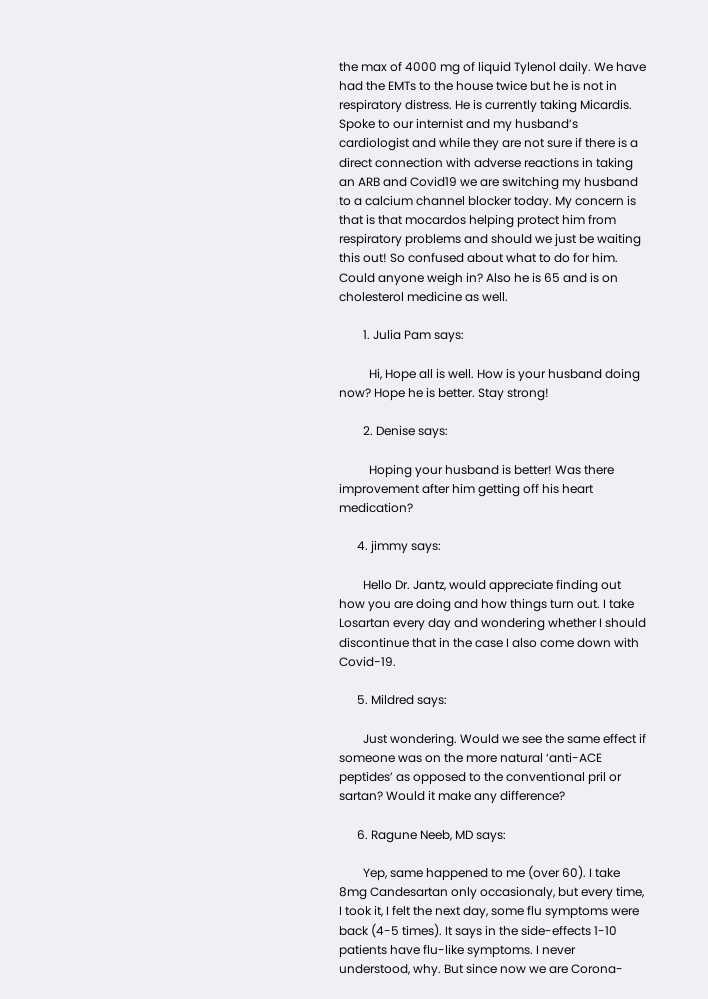the max of 4000 mg of liquid Tylenol daily. We have had the EMTs to the house twice but he is not in respiratory distress. He is currently taking Micardis. Spoke to our internist and my husband’s cardiologist and while they are not sure if there is a direct connection with adverse reactions in taking an ARB and Covid19 we are switching my husband to a calcium channel blocker today. My concern is that is that mocardos helping protect him from respiratory problems and should we just be waiting this out! So confused about what to do for him. Could anyone weigh in? Also he is 65 and is on cholesterol medicine as well.

        1. Julia Pam says:

          Hi, Hope all is well. How is your husband doing now? Hope he is better. Stay strong!

        2. Denise says:

          Hoping your husband is better! Was there improvement after him getting off his heart medication?

      4. jimmy says:

        Hello Dr. Jantz, would appreciate finding out how you are doing and how things turn out. I take Losartan every day and wondering whether I should discontinue that in the case I also come down with Covid-19.

      5. Mildred says:

        Just wondering. Would we see the same effect if someone was on the more natural ‘anti-ACE peptides’ as opposed to the conventional pril or sartan? Would it make any difference?

      6. Ragune Neeb, MD says:

        Yep, same happened to me (over 60). I take 8mg Candesartan only occasionaly, but every time, I took it, I felt the next day, some flu symptoms were back (4-5 times). It says in the side-effects 1-10 patients have flu-like symptoms. I never understood, why. But since now we are Corona-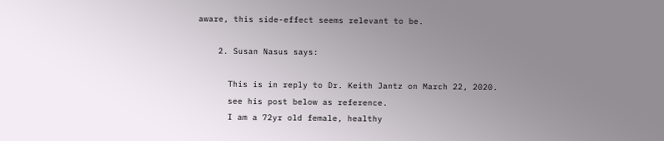aware, this side-effect seems relevant to be.

    2. Susan Nasus says:

      This is in reply to Dr. Keith Jantz on March 22, 2020.
      see his post below as reference.
      I am a 72yr old female, healthy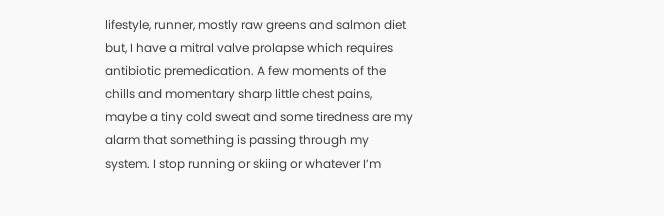lifestyle, runner, mostly raw greens and salmon diet but, I have a mitral valve prolapse which requires antibiotic premedication. A few moments of the chills and momentary sharp little chest pains, maybe a tiny cold sweat and some tiredness are my alarm that something is passing through my system. I stop running or skiing or whatever I’m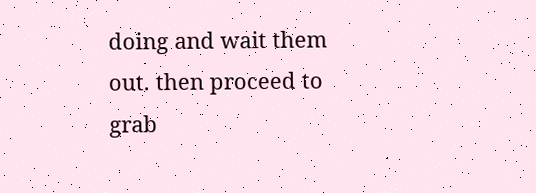doing and wait them out. then proceed to grab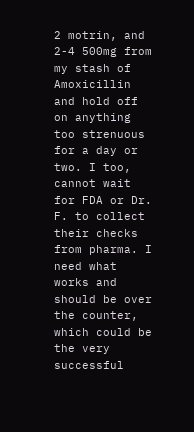2 motrin, and 2-4 500mg from my stash of Amoxicillin and hold off on anything too strenuous for a day or two. I too, cannot wait for FDA or Dr. F. to collect their checks from pharma. I need what works and should be over the counter, which could be the very successful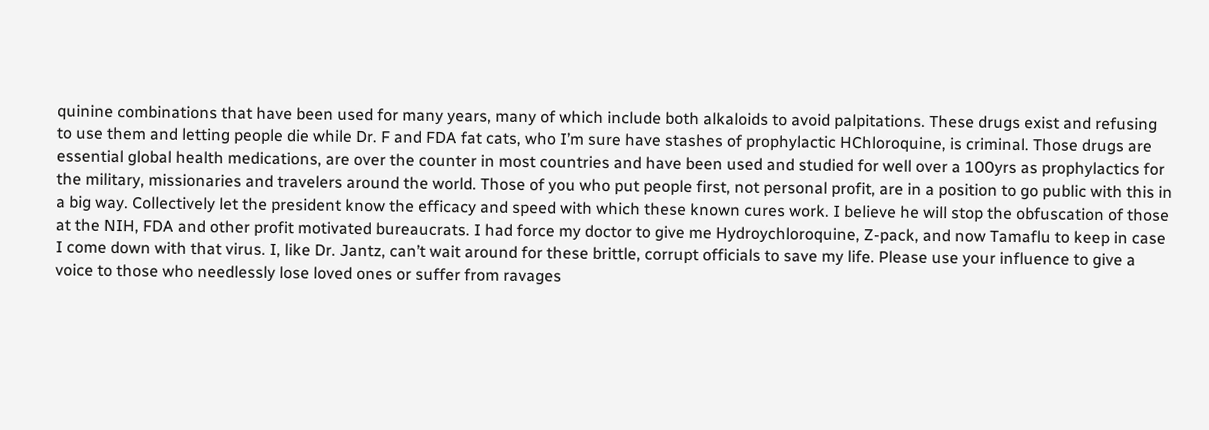quinine combinations that have been used for many years, many of which include both alkaloids to avoid palpitations. These drugs exist and refusing to use them and letting people die while Dr. F and FDA fat cats, who I’m sure have stashes of prophylactic HChloroquine, is criminal. Those drugs are essential global health medications, are over the counter in most countries and have been used and studied for well over a 100yrs as prophylactics for the military, missionaries and travelers around the world. Those of you who put people first, not personal profit, are in a position to go public with this in a big way. Collectively let the president know the efficacy and speed with which these known cures work. I believe he will stop the obfuscation of those at the NIH, FDA and other profit motivated bureaucrats. I had force my doctor to give me Hydroychloroquine, Z-pack, and now Tamaflu to keep in case I come down with that virus. I, like Dr. Jantz, can’t wait around for these brittle, corrupt officials to save my life. Please use your influence to give a voice to those who needlessly lose loved ones or suffer from ravages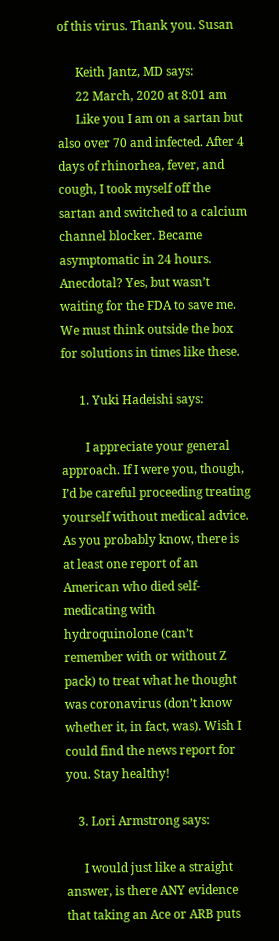of this virus. Thank you. Susan

      Keith Jantz, MD says:
      22 March, 2020 at 8:01 am
      Like you I am on a sartan but also over 70 and infected. After 4 days of rhinorhea, fever, and cough, I took myself off the sartan and switched to a calcium channel blocker. Became asymptomatic in 24 hours. Anecdotal? Yes, but wasn’t waiting for the FDA to save me. We must think outside the box for solutions in times like these.

      1. Yuki Hadeishi says:

        I appreciate your general approach. If I were you, though, I’d be careful proceeding treating yourself without medical advice. As you probably know, there is at least one report of an American who died self-medicating with hydroquinolone (can’t remember with or without Z pack) to treat what he thought was coronavirus (don’t know whether it, in fact, was). Wish I could find the news report for you. Stay healthy!

    3. Lori Armstrong says:

      I would just like a straight answer, is there ANY evidence that taking an Ace or ARB puts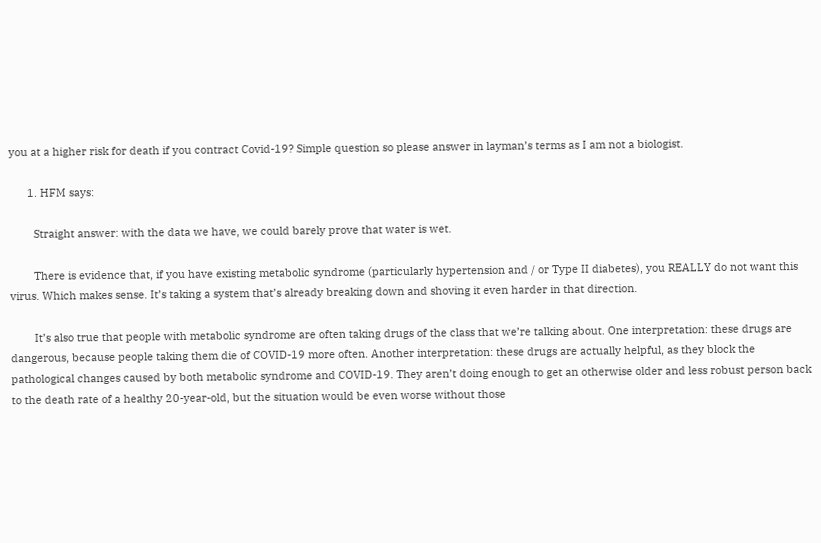you at a higher risk for death if you contract Covid-19? Simple question so please answer in layman’s terms as I am not a biologist.

      1. HFM says:

        Straight answer: with the data we have, we could barely prove that water is wet.

        There is evidence that, if you have existing metabolic syndrome (particularly hypertension and / or Type II diabetes), you REALLY do not want this virus. Which makes sense. It’s taking a system that’s already breaking down and shoving it even harder in that direction.

        It’s also true that people with metabolic syndrome are often taking drugs of the class that we’re talking about. One interpretation: these drugs are dangerous, because people taking them die of COVID-19 more often. Another interpretation: these drugs are actually helpful, as they block the pathological changes caused by both metabolic syndrome and COVID-19. They aren’t doing enough to get an otherwise older and less robust person back to the death rate of a healthy 20-year-old, but the situation would be even worse without those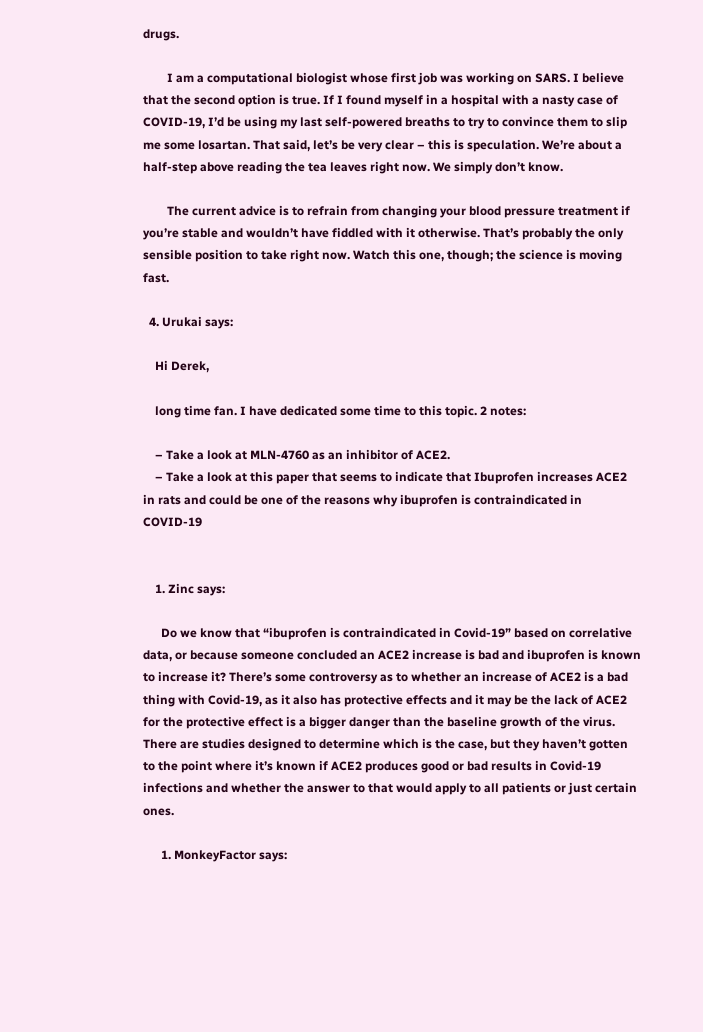drugs.

        I am a computational biologist whose first job was working on SARS. I believe that the second option is true. If I found myself in a hospital with a nasty case of COVID-19, I’d be using my last self-powered breaths to try to convince them to slip me some losartan. That said, let’s be very clear – this is speculation. We’re about a half-step above reading the tea leaves right now. We simply don’t know.

        The current advice is to refrain from changing your blood pressure treatment if you’re stable and wouldn’t have fiddled with it otherwise. That’s probably the only sensible position to take right now. Watch this one, though; the science is moving fast.

  4. Urukai says:

    Hi Derek,

    long time fan. I have dedicated some time to this topic. 2 notes:

    – Take a look at MLN-4760 as an inhibitor of ACE2.
    – Take a look at this paper that seems to indicate that Ibuprofen increases ACE2 in rats and could be one of the reasons why ibuprofen is contraindicated in COVID-19


    1. Zinc says:

      Do we know that “ibuprofen is contraindicated in Covid-19” based on correlative data, or because someone concluded an ACE2 increase is bad and ibuprofen is known to increase it? There’s some controversy as to whether an increase of ACE2 is a bad thing with Covid-19, as it also has protective effects and it may be the lack of ACE2 for the protective effect is a bigger danger than the baseline growth of the virus. There are studies designed to determine which is the case, but they haven’t gotten to the point where it’s known if ACE2 produces good or bad results in Covid-19 infections and whether the answer to that would apply to all patients or just certain ones.

      1. MonkeyFactor says: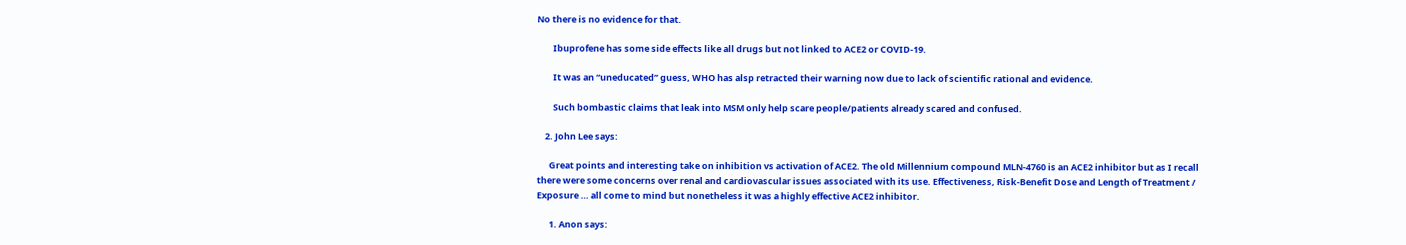No there is no evidence for that.

        Ibuprofene has some side effects like all drugs but not linked to ACE2 or COVID-19.

        It was an “uneducated” guess, WHO has alsp retracted their warning now due to lack of scientific rational and evidence.

        Such bombastic claims that leak into MSM only help scare people/patients already scared and confused.

    2. John Lee says:

      Great points and interesting take on inhibition vs activation of ACE2. The old Millennium compound MLN-4760 is an ACE2 inhibitor but as I recall there were some concerns over renal and cardiovascular issues associated with its use. Effectiveness, Risk-Benefit Dose and Length of Treatment / Exposure … all come to mind but nonetheless it was a highly effective ACE2 inhibitor.

      1. Anon says: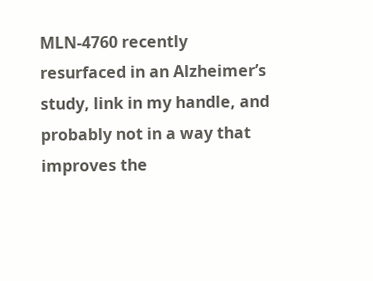MLN-4760 recently resurfaced in an Alzheimer’s study, link in my handle, and probably not in a way that improves the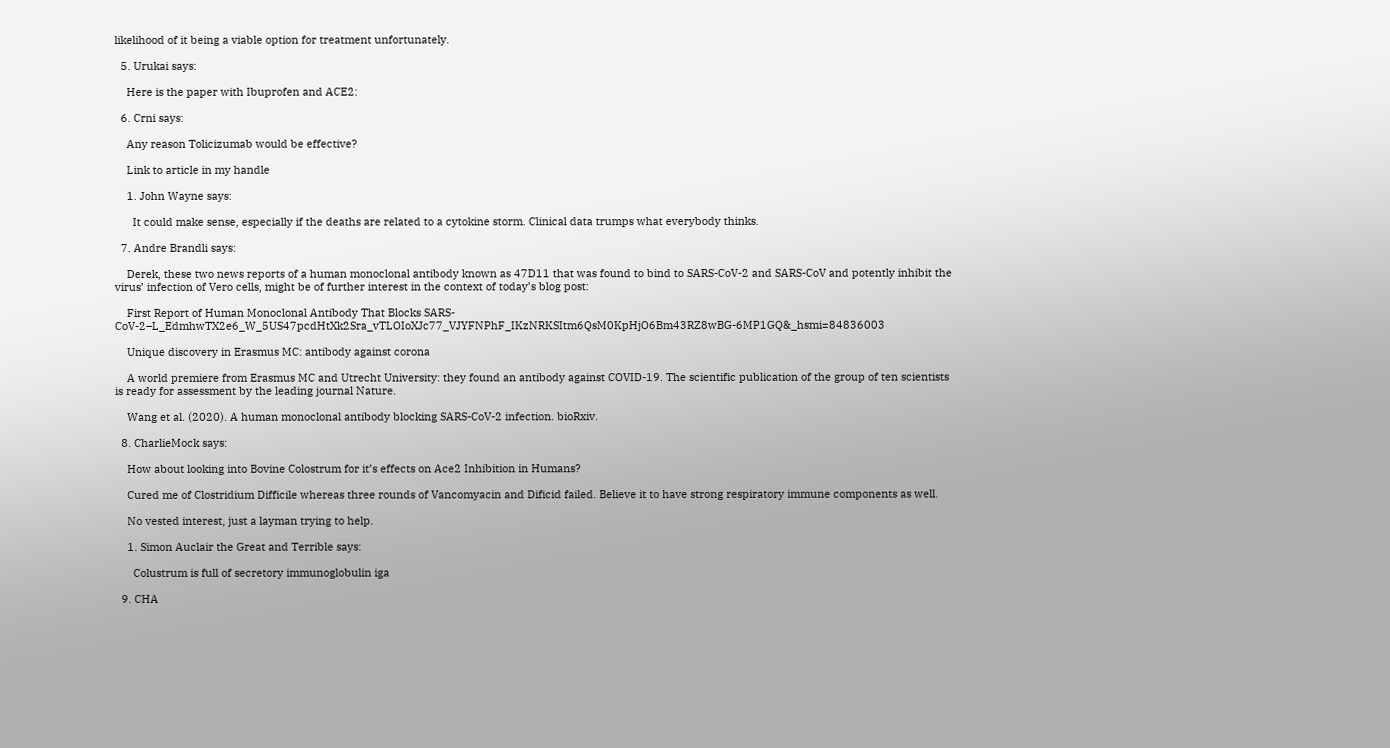likelihood of it being a viable option for treatment unfortunately.

  5. Urukai says:

    Here is the paper with Ibuprofen and ACE2:

  6. Crni says:

    Any reason Tolicizumab would be effective?

    Link to article in my handle

    1. John Wayne says:

      It could make sense, especially if the deaths are related to a cytokine storm. Clinical data trumps what everybody thinks.

  7. Andre Brandli says:

    Derek, these two news reports of a human monoclonal antibody known as 47D11 that was found to bind to SARS-CoV-2 and SARS-CoV and potently inhibit the virus’ infection of Vero cells, might be of further interest in the context of today’s blog post:

    First Report of Human Monoclonal Antibody That Blocks SARS-CoV-2–L_EdmhwTX2e6_W_5US47pcdHtXk2Sra_vTLOIoXJc77_VJYFNPhF_IKzNRKSItm6QsM0KpHjO6Bm43RZ8wBG-6MP1GQ&_hsmi=84836003

    Unique discovery in Erasmus MC: antibody against corona

    A world premiere from Erasmus MC and Utrecht University: they found an antibody against COVID-19. The scientific publication of the group of ten scientists is ready for assessment by the leading journal Nature.

    Wang et al. (2020). A human monoclonal antibody blocking SARS-CoV-2 infection. bioRxiv.

  8. CharlieMock says:

    How about looking into Bovine Colostrum for it’s effects on Ace2 Inhibition in Humans?

    Cured me of Clostridium Difficile whereas three rounds of Vancomyacin and Dificid failed. Believe it to have strong respiratory immune components as well.

    No vested interest, just a layman trying to help.

    1. Simon Auclair the Great and Terrible says:

      Colustrum is full of secretory immunoglobulin iga

  9. CHA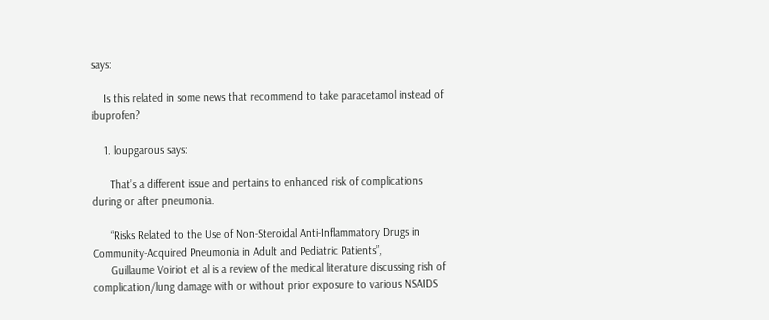says:

    Is this related in some news that recommend to take paracetamol instead of ibuprofen?

    1. loupgarous says:

      That’s a different issue and pertains to enhanced risk of complications during or after pneumonia.

      “Risks Related to the Use of Non-Steroidal Anti-Inflammatory Drugs in Community-Acquired Pneumonia in Adult and Pediatric Patients”,
      Guillaume Voiriot et al is a review of the medical literature discussing rish of complication/lung damage with or without prior exposure to various NSAIDS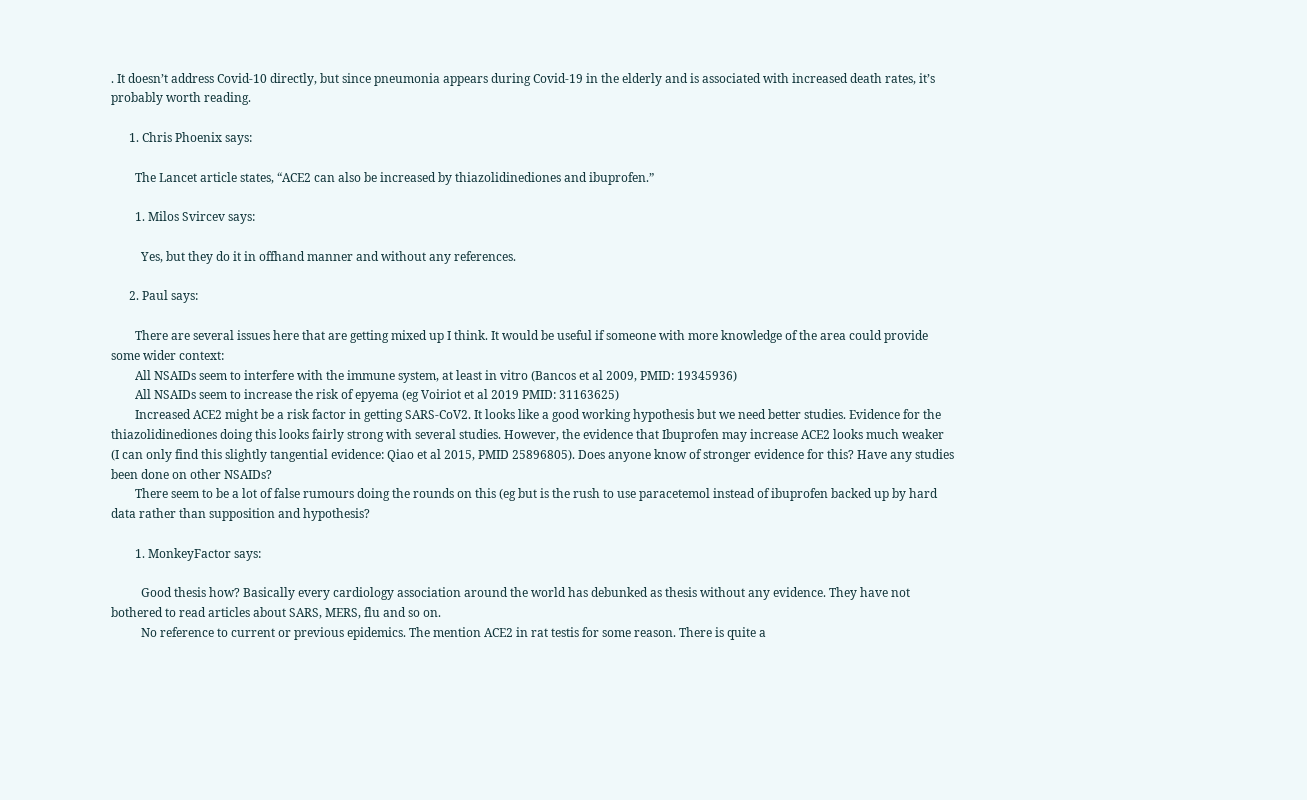. It doesn’t address Covid-10 directly, but since pneumonia appears during Covid-19 in the elderly and is associated with increased death rates, it’s probably worth reading.

      1. Chris Phoenix says:

        The Lancet article states, “ACE2 can also be increased by thiazolidinediones and ibuprofen.”

        1. Milos Svircev says:

          Yes, but they do it in offhand manner and without any references.

      2. Paul says:

        There are several issues here that are getting mixed up I think. It would be useful if someone with more knowledge of the area could provide some wider context:
        All NSAIDs seem to interfere with the immune system, at least in vitro (Bancos et al 2009, PMID: 19345936)
        All NSAIDs seem to increase the risk of epyema (eg Voiriot et al 2019 PMID: 31163625)
        Increased ACE2 might be a risk factor in getting SARS-CoV2. It looks like a good working hypothesis but we need better studies. Evidence for the thiazolidinediones doing this looks fairly strong with several studies. However, the evidence that Ibuprofen may increase ACE2 looks much weaker (I can only find this slightly tangential evidence: Qiao et al 2015, PMID 25896805). Does anyone know of stronger evidence for this? Have any studies been done on other NSAIDs?
        There seem to be a lot of false rumours doing the rounds on this (eg but is the rush to use paracetemol instead of ibuprofen backed up by hard data rather than supposition and hypothesis?

        1. MonkeyFactor says:

          Good thesis how? Basically every cardiology association around the world has debunked as thesis without any evidence. They have not bothered to read articles about SARS, MERS, flu and so on.
          No reference to current or previous epidemics. The mention ACE2 in rat testis for some reason. There is quite a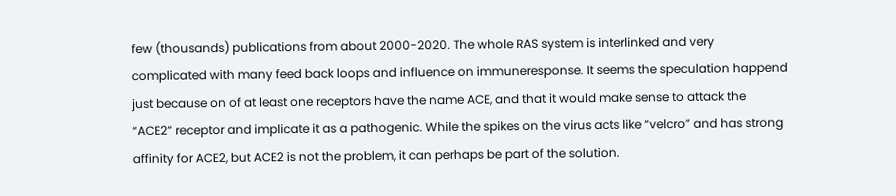few (thousands) publications from about 2000-2020. The whole RAS system is interlinked and very complicated with many feed back loops and influence on immuneresponse. It seems the speculation happend just because on of at least one receptors have the name ACE, and that it would make sense to attack the “ACE2” receptor and implicate it as a pathogenic. While the spikes on the virus acts like “velcro” and has strong affinity for ACE2, but ACE2 is not the problem, it can perhaps be part of the solution.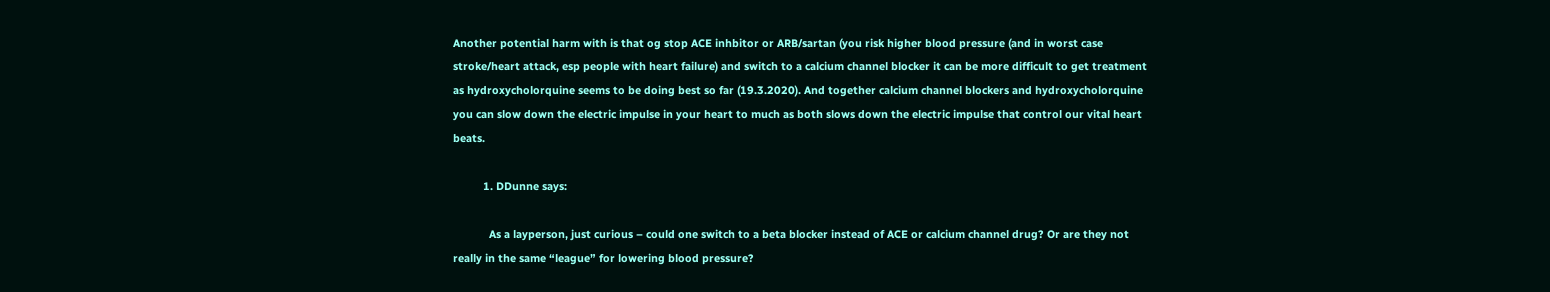Another potential harm with is that og stop ACE inhbitor or ARB/sartan (you risk higher blood pressure (and in worst case stroke/heart attack, esp people with heart failure) and switch to a calcium channel blocker it can be more difficult to get treatment as hydroxycholorquine seems to be doing best so far (19.3.2020). And together calcium channel blockers and hydroxycholorquine you can slow down the electric impulse in your heart to much as both slows down the electric impulse that control our vital heart beats.

          1. DDunne says:

            As a layperson, just curious – could one switch to a beta blocker instead of ACE or calcium channel drug? Or are they not really in the same “league” for lowering blood pressure?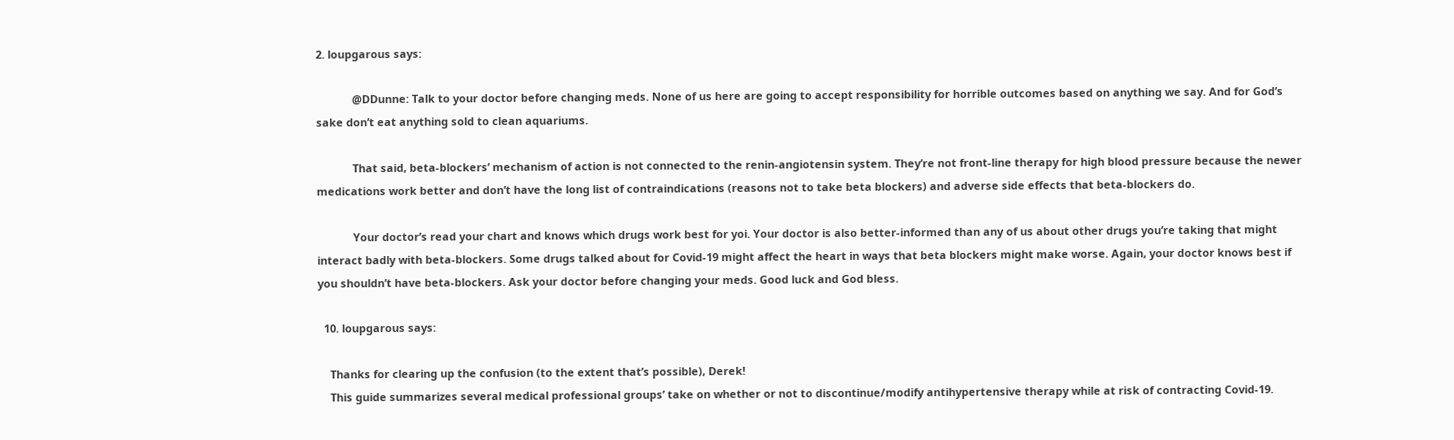2. loupgarous says:

            @DDunne: Talk to your doctor before changing meds. None of us here are going to accept responsibility for horrible outcomes based on anything we say. And for God’s sake don’t eat anything sold to clean aquariums.

            That said, beta-blockers’ mechanism of action is not connected to the renin-angiotensin system. They’re not front-line therapy for high blood pressure because the newer medications work better and don’t have the long list of contraindications (reasons not to take beta blockers) and adverse side effects that beta-blockers do.

            Your doctor’s read your chart and knows which drugs work best for yoi. Your doctor is also better-informed than any of us about other drugs you’re taking that might interact badly with beta-blockers. Some drugs talked about for Covid-19 might affect the heart in ways that beta blockers might make worse. Again, your doctor knows best if you shouldn’t have beta-blockers. Ask your doctor before changing your meds. Good luck and God bless.

  10. loupgarous says:

    Thanks for clearing up the confusion (to the extent that’s possible), Derek!
    This guide summarizes several medical professional groups’ take on whether or not to discontinue/modify antihypertensive therapy while at risk of contracting Covid-19.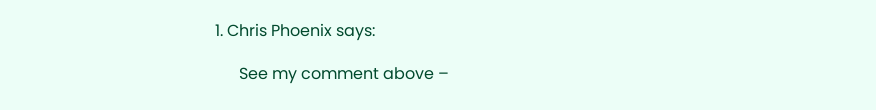1. Chris Phoenix says:

      See my comment above –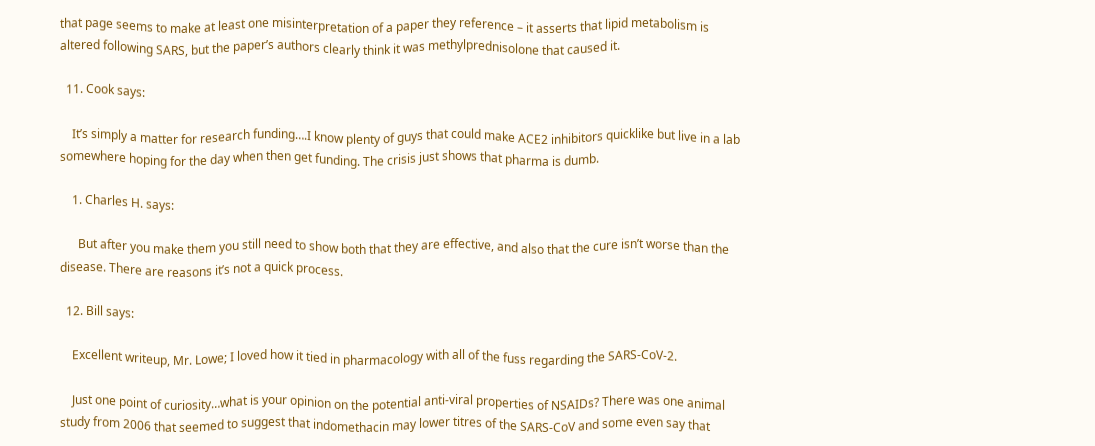that page seems to make at least one misinterpretation of a paper they reference – it asserts that lipid metabolism is altered following SARS, but the paper’s authors clearly think it was methylprednisolone that caused it.

  11. Cook says:

    It’s simply a matter for research funding….I know plenty of guys that could make ACE2 inhibitors quicklike but live in a lab somewhere hoping for the day when then get funding. The crisis just shows that pharma is dumb.

    1. Charles H. says:

      But after you make them you still need to show both that they are effective, and also that the cure isn’t worse than the disease. There are reasons it’s not a quick process.

  12. Bill says:

    Excellent writeup, Mr. Lowe; I loved how it tied in pharmacology with all of the fuss regarding the SARS-CoV-2.

    Just one point of curiosity…what is your opinion on the potential anti-viral properties of NSAIDs? There was one animal study from 2006 that seemed to suggest that indomethacin may lower titres of the SARS-CoV and some even say that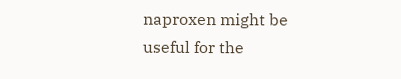naproxen might be useful for the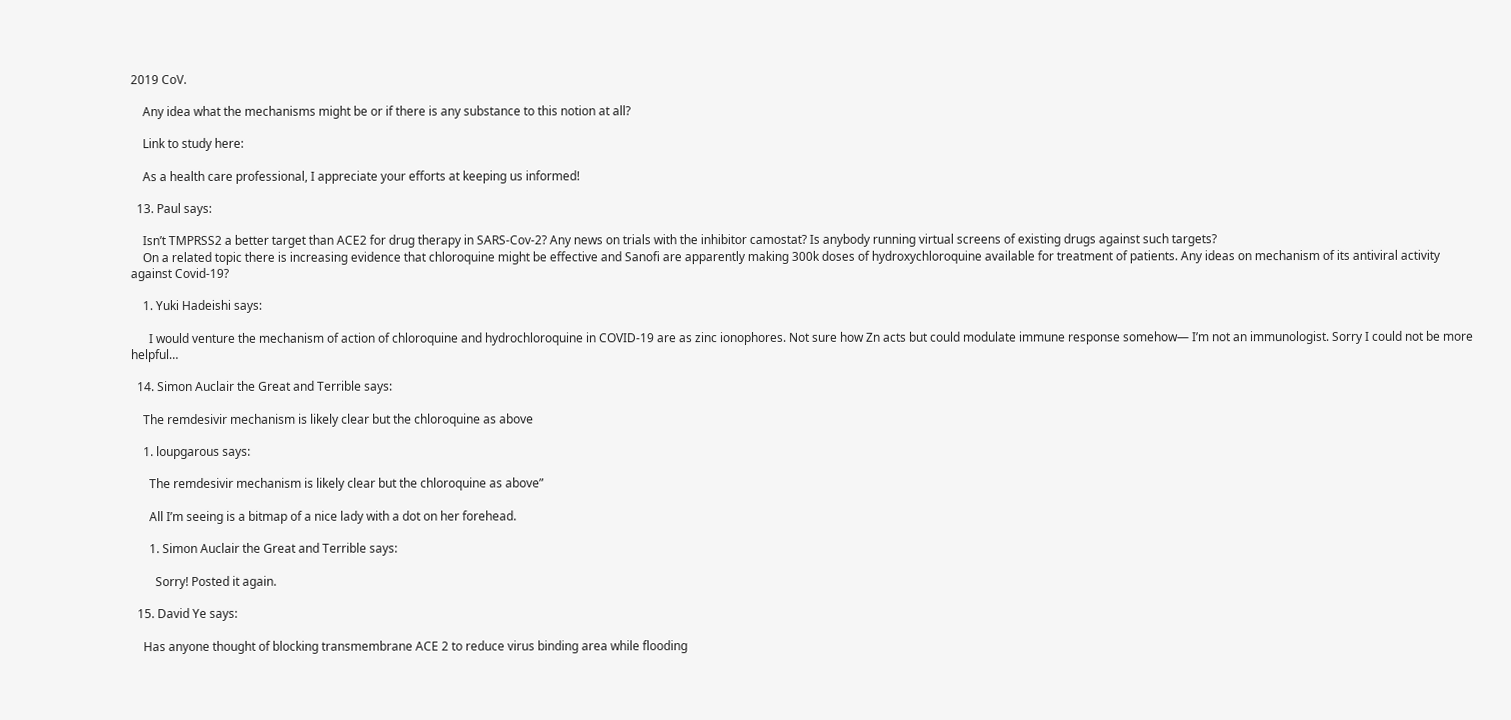2019 CoV.

    Any idea what the mechanisms might be or if there is any substance to this notion at all?

    Link to study here:

    As a health care professional, I appreciate your efforts at keeping us informed!

  13. Paul says:

    Isn’t TMPRSS2 a better target than ACE2 for drug therapy in SARS-Cov-2? Any news on trials with the inhibitor camostat? Is anybody running virtual screens of existing drugs against such targets?
    On a related topic there is increasing evidence that chloroquine might be effective and Sanofi are apparently making 300k doses of hydroxychloroquine available for treatment of patients. Any ideas on mechanism of its antiviral activity against Covid-19?

    1. Yuki Hadeishi says:

      I would venture the mechanism of action of chloroquine and hydrochloroquine in COVID-19 are as zinc ionophores. Not sure how Zn acts but could modulate immune response somehow— I’m not an immunologist. Sorry I could not be more helpful…

  14. Simon Auclair the Great and Terrible says:

    The remdesivir mechanism is likely clear but the chloroquine as above

    1. loupgarous says:

      The remdesivir mechanism is likely clear but the chloroquine as above”

      All I’m seeing is a bitmap of a nice lady with a dot on her forehead.

      1. Simon Auclair the Great and Terrible says:

        Sorry! Posted it again.

  15. David Ye says:

    Has anyone thought of blocking transmembrane ACE 2 to reduce virus binding area while flooding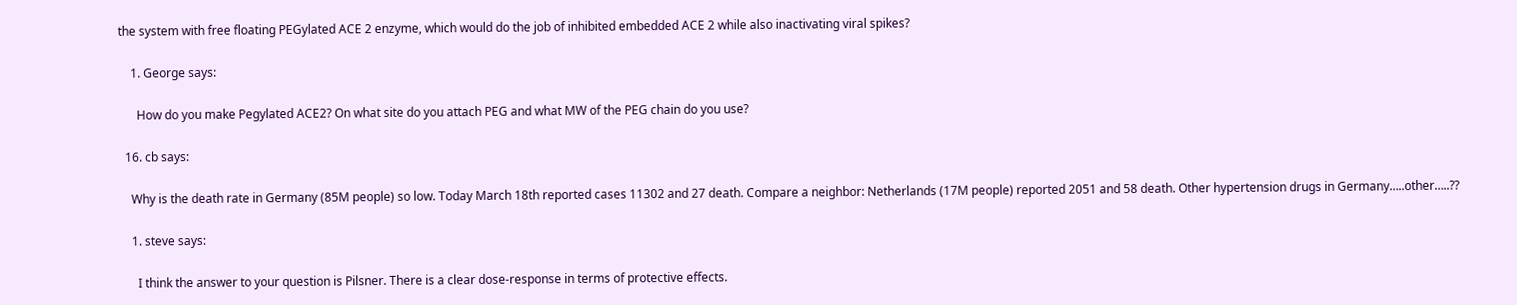the system with free floating PEGylated ACE 2 enzyme, which would do the job of inhibited embedded ACE 2 while also inactivating viral spikes?

    1. George says:

      How do you make Pegylated ACE2? On what site do you attach PEG and what MW of the PEG chain do you use?

  16. cb says:

    Why is the death rate in Germany (85M people) so low. Today March 18th reported cases 11302 and 27 death. Compare a neighbor: Netherlands (17M people) reported 2051 and 58 death. Other hypertension drugs in Germany…..other…..??

    1. steve says:

      I think the answer to your question is Pilsner. There is a clear dose-response in terms of protective effects.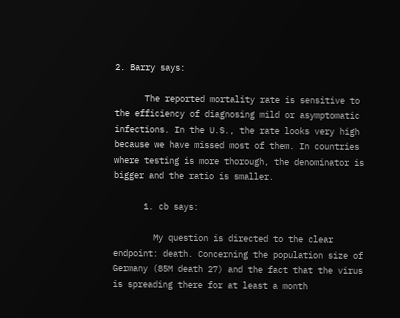2. Barry says:

      The reported mortality rate is sensitive to the efficiency of diagnosing mild or asymptomatic infections. In the U.S., the rate looks very high because we have missed most of them. In countries where testing is more thorough, the denominator is bigger and the ratio is smaller.

      1. cb says:

        My question is directed to the clear endpoint: death. Concerning the population size of Germany (85M death 27) and the fact that the virus is spreading there for at least a month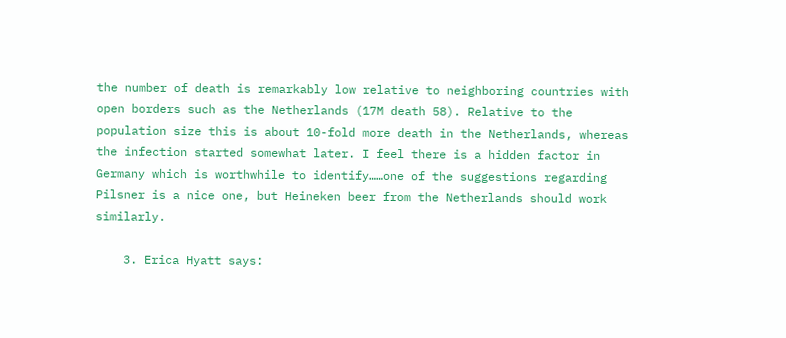the number of death is remarkably low relative to neighboring countries with open borders such as the Netherlands (17M death 58). Relative to the population size this is about 10-fold more death in the Netherlands, whereas the infection started somewhat later. I feel there is a hidden factor in Germany which is worthwhile to identify……one of the suggestions regarding Pilsner is a nice one, but Heineken beer from the Netherlands should work similarly.

    3. Erica Hyatt says: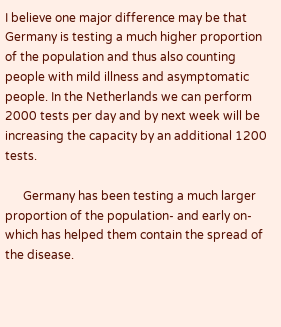I believe one major difference may be that Germany is testing a much higher proportion of the population and thus also counting people with mild illness and asymptomatic people. In the Netherlands we can perform 2000 tests per day and by next week will be increasing the capacity by an additional 1200 tests.

      Germany has been testing a much larger proportion of the population- and early on- which has helped them contain the spread of the disease.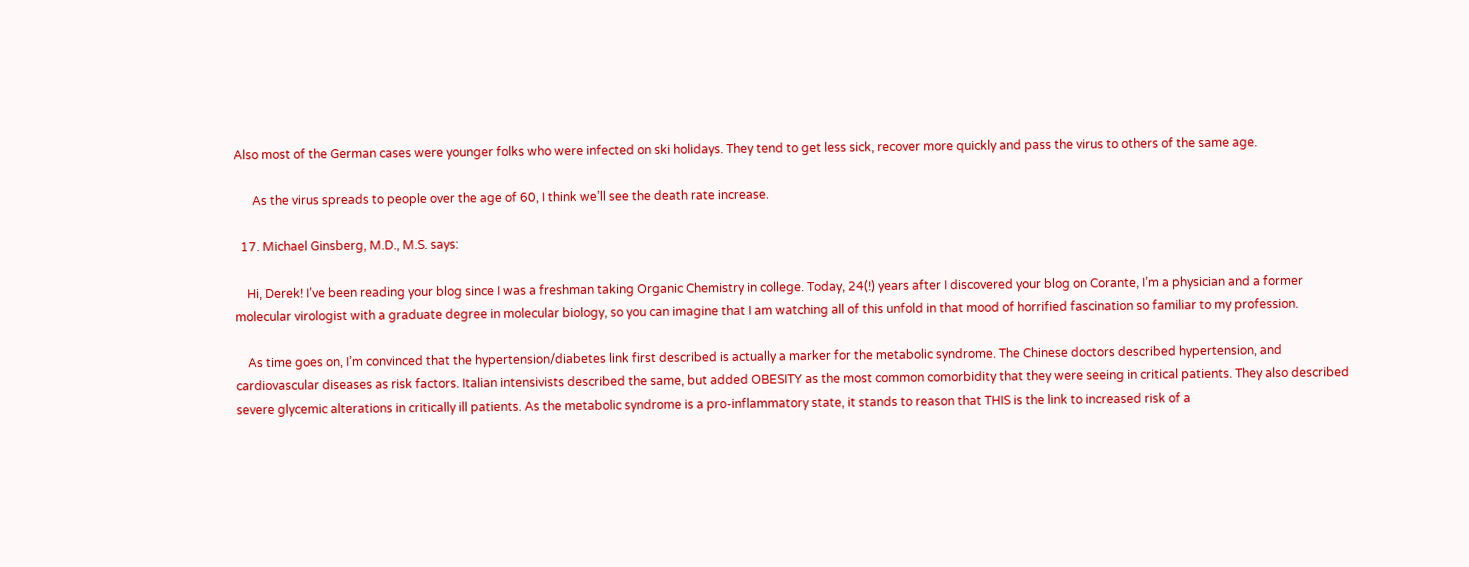Also most of the German cases were younger folks who were infected on ski holidays. They tend to get less sick, recover more quickly and pass the virus to others of the same age.

      As the virus spreads to people over the age of 60, I think we’ll see the death rate increase.

  17. Michael Ginsberg, M.D., M.S. says:

    Hi, Derek! I’ve been reading your blog since I was a freshman taking Organic Chemistry in college. Today, 24(!) years after I discovered your blog on Corante, I’m a physician and a former molecular virologist with a graduate degree in molecular biology, so you can imagine that I am watching all of this unfold in that mood of horrified fascination so familiar to my profession.

    As time goes on, I’m convinced that the hypertension/diabetes link first described is actually a marker for the metabolic syndrome. The Chinese doctors described hypertension, and cardiovascular diseases as risk factors. Italian intensivists described the same, but added OBESITY as the most common comorbidity that they were seeing in critical patients. They also described severe glycemic alterations in critically ill patients. As the metabolic syndrome is a pro-inflammatory state, it stands to reason that THIS is the link to increased risk of a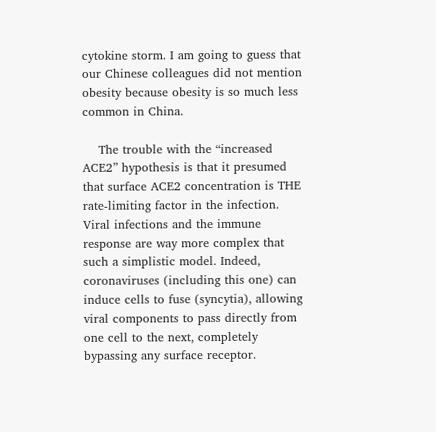cytokine storm. I am going to guess that our Chinese colleagues did not mention obesity because obesity is so much less common in China.

    The trouble with the “increased ACE2” hypothesis is that it presumed that surface ACE2 concentration is THE rate-limiting factor in the infection. Viral infections and the immune response are way more complex that such a simplistic model. Indeed, coronaviruses (including this one) can induce cells to fuse (syncytia), allowing viral components to pass directly from one cell to the next, completely bypassing any surface receptor.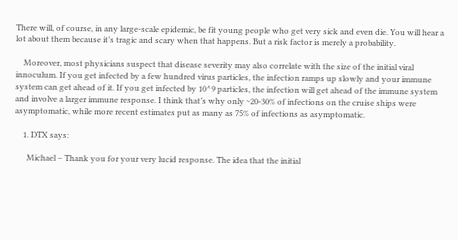There will, of course, in any large-scale epidemic, be fit young people who get very sick and even die. You will hear a lot about them because it’s tragic and scary when that happens. But a risk factor is merely a probability.

    Moreover, most physicians suspect that disease severity may also correlate with the size of the initial viral innoculum. If you get infected by a few hundred virus particles, the infection ramps up slowly and your immune system can get ahead of it. If you get infected by 10^9 particles, the infection will get ahead of the immune system and involve a larger immune response. I think that’s why only ~20-30% of infections on the cruise ships were asymptomatic, while more recent estimates put as many as 75% of infections as asymptomatic.

    1. DTX says:

      Michael – Thank you for your very lucid response. The idea that the initial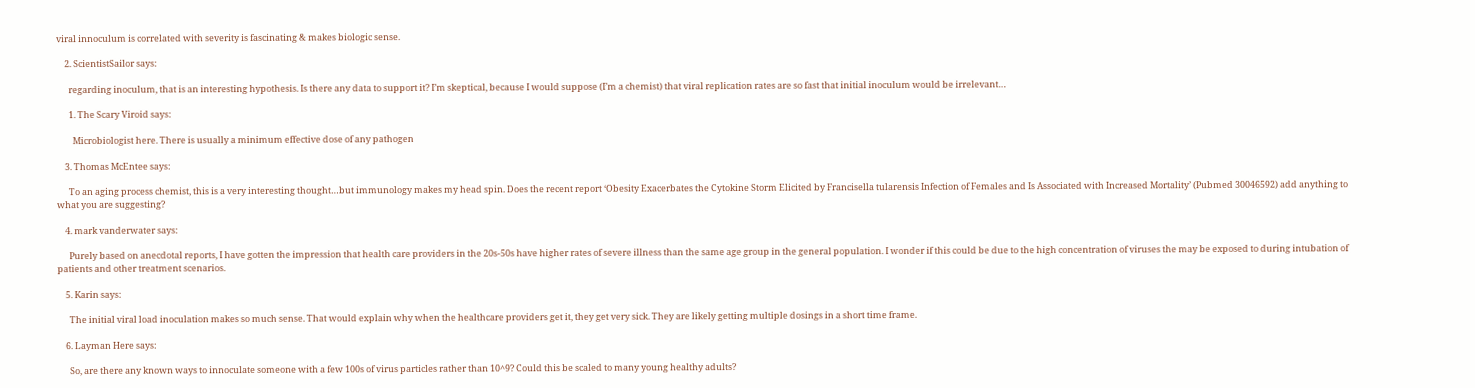viral innoculum is correlated with severity is fascinating & makes biologic sense.

    2. ScientistSailor says:

      regarding inoculum, that is an interesting hypothesis. Is there any data to support it? I’m skeptical, because I would suppose (I’m a chemist) that viral replication rates are so fast that initial inoculum would be irrelevant…

      1. The Scary Viroid says:

        Microbiologist here. There is usually a minimum effective dose of any pathogen

    3. Thomas McEntee says:

      To an aging process chemist, this is a very interesting thought…but immunology makes my head spin. Does the recent report ‘Obesity Exacerbates the Cytokine Storm Elicited by Francisella tularensis Infection of Females and Is Associated with Increased Mortality’ (Pubmed 30046592) add anything to what you are suggesting?

    4. mark vanderwater says:

      Purely based on anecdotal reports, I have gotten the impression that health care providers in the 20s-50s have higher rates of severe illness than the same age group in the general population. I wonder if this could be due to the high concentration of viruses the may be exposed to during intubation of patients and other treatment scenarios.

    5. Karin says:

      The initial viral load inoculation makes so much sense. That would explain why when the healthcare providers get it, they get very sick. They are likely getting multiple dosings in a short time frame.

    6. Layman Here says:

      So, are there any known ways to innoculate someone with a few 100s of virus particles rather than 10^9? Could this be scaled to many young healthy adults?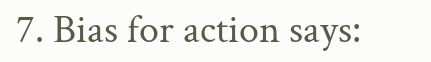7. Bias for action says: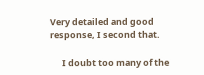Very detailed and good response, I second that.

      I doubt too many of the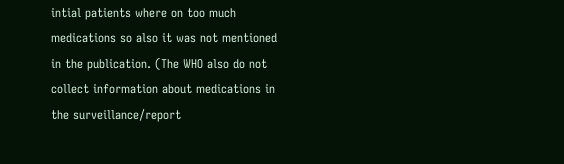intial patients where on too much medications so also it was not mentioned in the publication. (The WHO also do not collect information about medications in the surveillance/report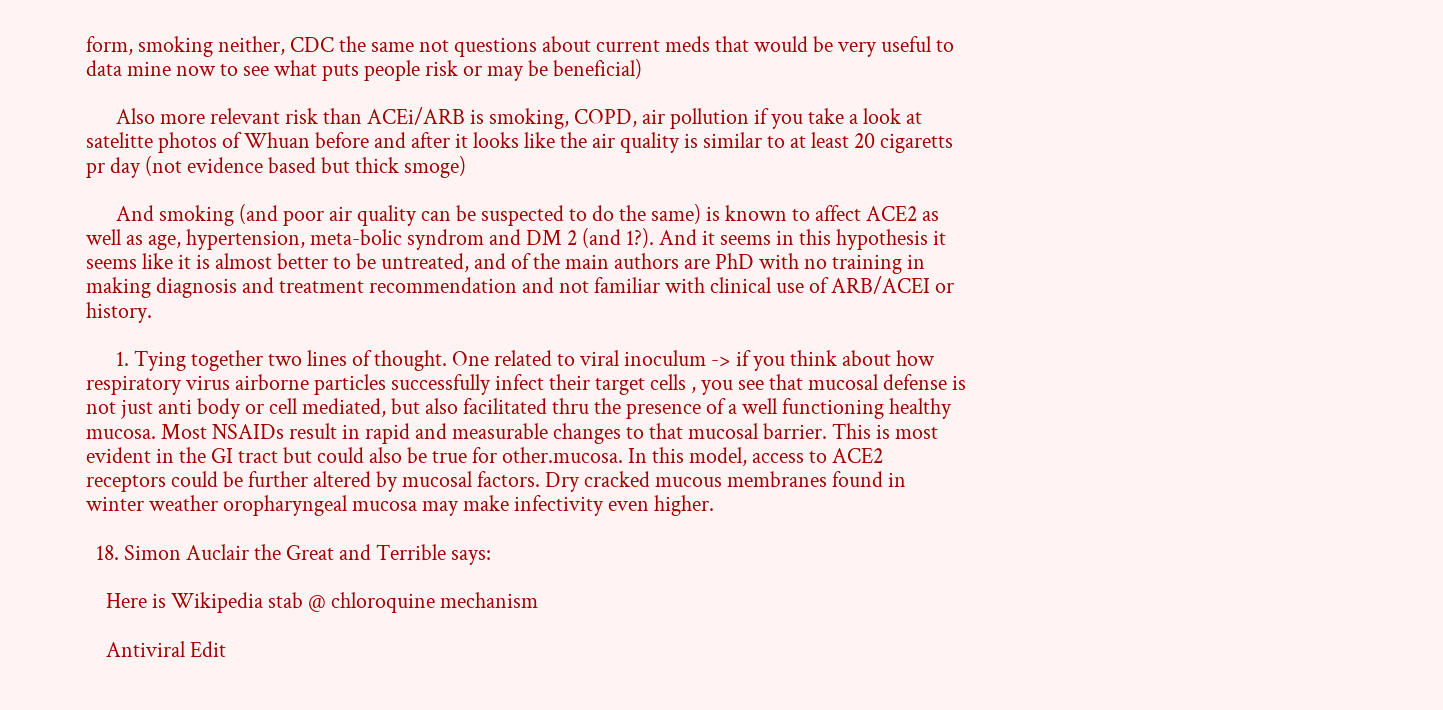form, smoking neither, CDC the same not questions about current meds that would be very useful to data mine now to see what puts people risk or may be beneficial)

      Also more relevant risk than ACEi/ARB is smoking, COPD, air pollution if you take a look at satelitte photos of Whuan before and after it looks like the air quality is similar to at least 20 cigaretts pr day (not evidence based but thick smoge)

      And smoking (and poor air quality can be suspected to do the same) is known to affect ACE2 as well as age, hypertension, meta-bolic syndrom and DM 2 (and 1?). And it seems in this hypothesis it seems like it is almost better to be untreated, and of the main authors are PhD with no training in making diagnosis and treatment recommendation and not familiar with clinical use of ARB/ACEI or history.

      1. Tying together two lines of thought. One related to viral inoculum -> if you think about how respiratory virus airborne particles successfully infect their target cells , you see that mucosal defense is not just anti body or cell mediated, but also facilitated thru the presence of a well functioning healthy mucosa. Most NSAIDs result in rapid and measurable changes to that mucosal barrier. This is most evident in the GI tract but could also be true for other.mucosa. In this model, access to ACE2 receptors could be further altered by mucosal factors. Dry cracked mucous membranes found in winter weather oropharyngeal mucosa may make infectivity even higher.

  18. Simon Auclair the Great and Terrible says:

    Here is Wikipedia stab @ chloroquine mechanism

    Antiviral Edit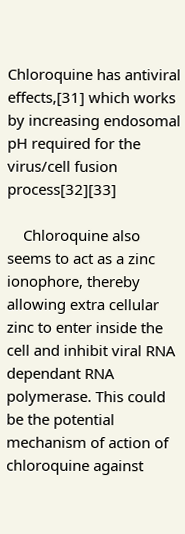Chloroquine has antiviral effects,[31] which works by increasing endosomal pH required for the virus/cell fusion process[32][33]

    Chloroquine also seems to act as a zinc ionophore, thereby allowing extra cellular zinc to enter inside the cell and inhibit viral RNA dependant RNA polymerase. This could be the potential mechanism of action of chloroquine against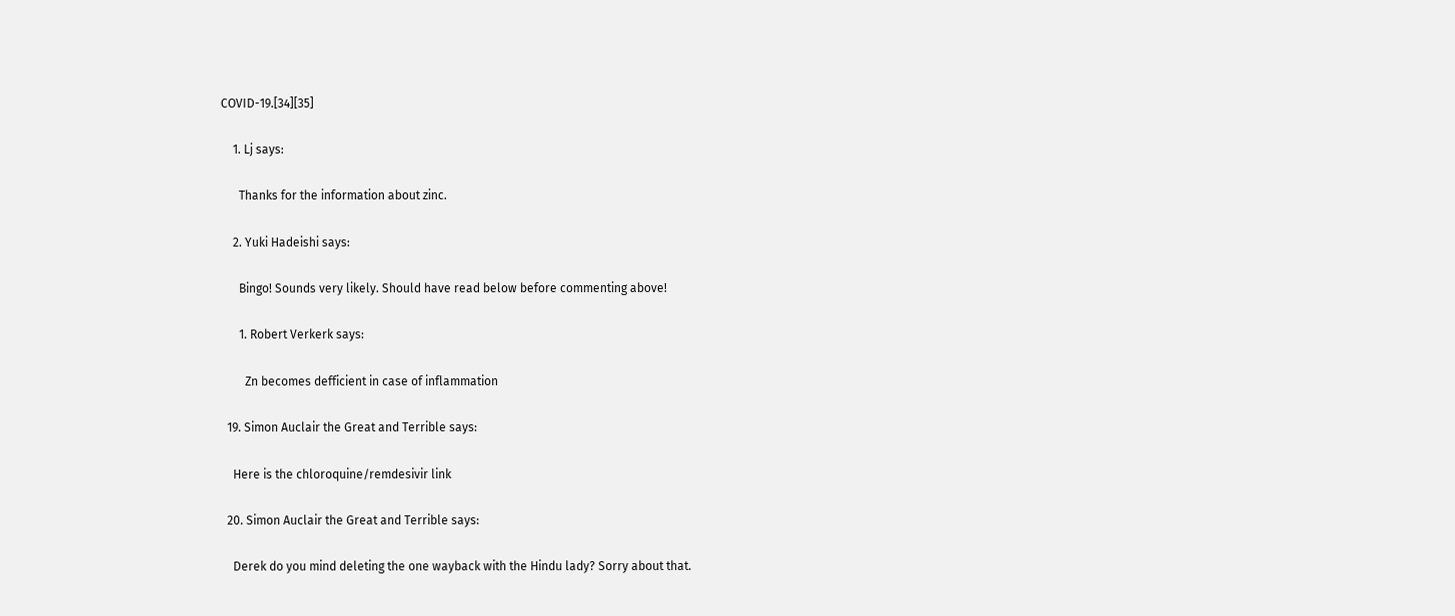COVID-19.[34][35]

    1. Lj says:

      Thanks for the information about zinc.

    2. Yuki Hadeishi says:

      Bingo! Sounds very likely. Should have read below before commenting above!

      1. Robert Verkerk says:

        Zn becomes defficient in case of inflammation

  19. Simon Auclair the Great and Terrible says:

    Here is the chloroquine/remdesivir link

  20. Simon Auclair the Great and Terrible says:

    Derek do you mind deleting the one wayback with the Hindu lady? Sorry about that.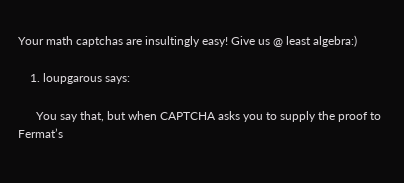Your math captchas are insultingly easy! Give us @ least algebra:)

    1. loupgarous says:

      You say that, but when CAPTCHA asks you to supply the proof to Fermat’s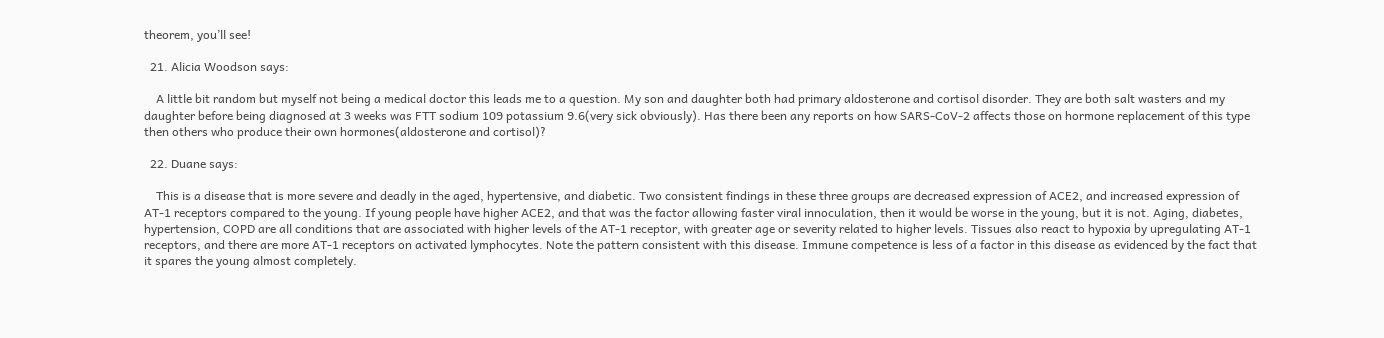theorem, you’ll see!

  21. Alicia Woodson says:

    A little bit random but myself not being a medical doctor this leads me to a question. My son and daughter both had primary aldosterone and cortisol disorder. They are both salt wasters and my daughter before being diagnosed at 3 weeks was FTT sodium 109 potassium 9.6(very sick obviously). Has there been any reports on how SARS-CoV-2 affects those on hormone replacement of this type then others who produce their own hormones(aldosterone and cortisol)?

  22. Duane says:

    This is a disease that is more severe and deadly in the aged, hypertensive, and diabetic. Two consistent findings in these three groups are decreased expression of ACE2, and increased expression of AT-1 receptors compared to the young. If young people have higher ACE2, and that was the factor allowing faster viral innoculation, then it would be worse in the young, but it is not. Aging, diabetes, hypertension, COPD are all conditions that are associated with higher levels of the AT-1 receptor, with greater age or severity related to higher levels. Tissues also react to hypoxia by upregulating AT-1 receptors, and there are more AT-1 receptors on activated lymphocytes. Note the pattern consistent with this disease. Immune competence is less of a factor in this disease as evidenced by the fact that it spares the young almost completely.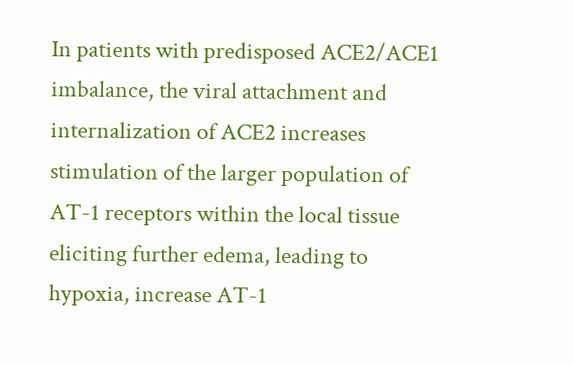In patients with predisposed ACE2/ACE1 imbalance, the viral attachment and internalization of ACE2 increases stimulation of the larger population of AT-1 receptors within the local tissue eliciting further edema, leading to hypoxia, increase AT-1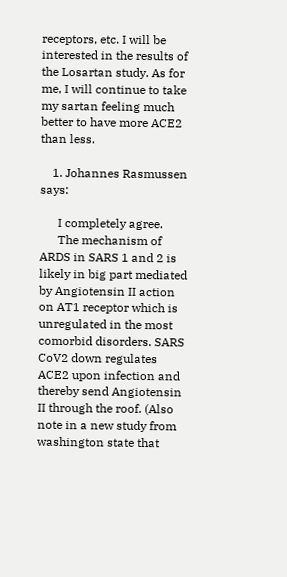receptors, etc. I will be interested in the results of the Losartan study. As for me, I will continue to take my sartan feeling much better to have more ACE2 than less.

    1. Johannes Rasmussen says:

      I completely agree.
      The mechanism of ARDS in SARS 1 and 2 is likely in big part mediated by Angiotensin II action on AT1 receptor which is unregulated in the most comorbid disorders. SARS CoV2 down regulates ACE2 upon infection and thereby send Angiotensin II through the roof. (Also note in a new study from washington state that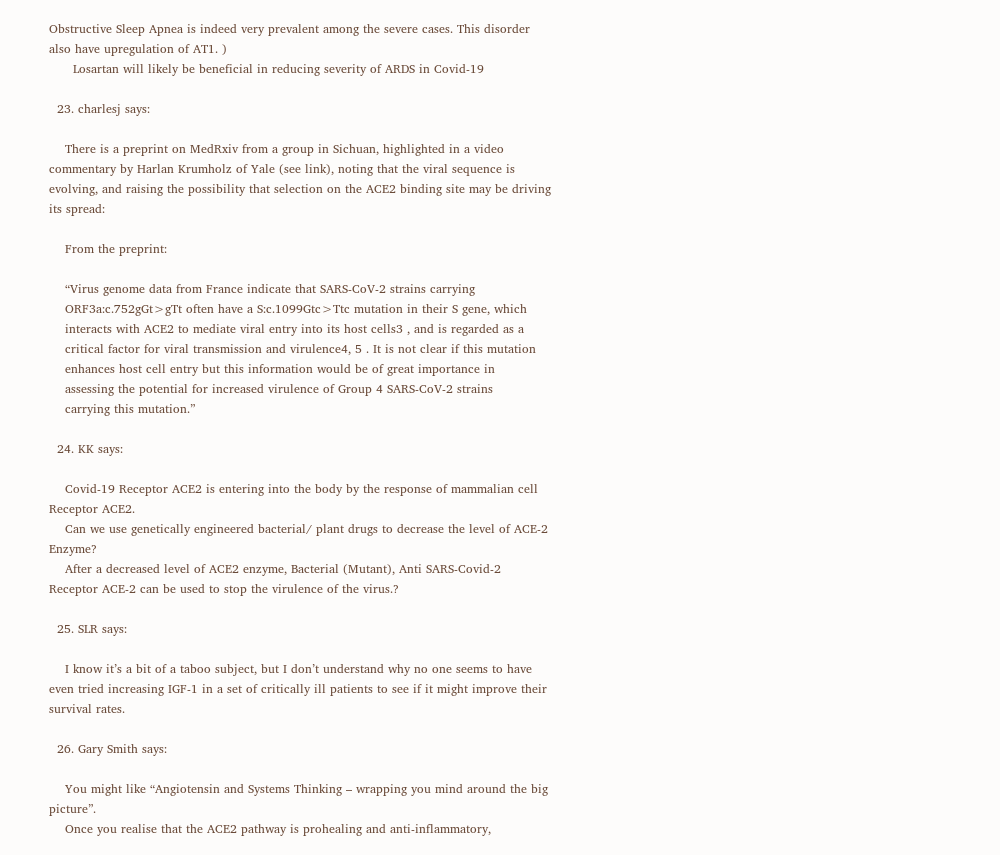Obstructive Sleep Apnea is indeed very prevalent among the severe cases. This disorder also have upregulation of AT1. )
      Losartan will likely be beneficial in reducing severity of ARDS in Covid-19

  23. charlesj says:

    There is a preprint on MedRxiv from a group in Sichuan, highlighted in a video commentary by Harlan Krumholz of Yale (see link), noting that the viral sequence is evolving, and raising the possibility that selection on the ACE2 binding site may be driving its spread:

    From the preprint:

    “Virus genome data from France indicate that SARS-CoV-2 strains carrying
    ORF3a:c.752gGt>gTt often have a S:c.1099Gtc>Ttc mutation in their S gene, which
    interacts with ACE2 to mediate viral entry into its host cells3 , and is regarded as a
    critical factor for viral transmission and virulence4, 5 . It is not clear if this mutation
    enhances host cell entry but this information would be of great importance in
    assessing the potential for increased virulence of Group 4 SARS-CoV-2 strains
    carrying this mutation.”

  24. KK says:

    Covid-19 Receptor ACE2 is entering into the body by the response of mammalian cell Receptor ACE2.
    Can we use genetically engineered bacterial/ plant drugs to decrease the level of ACE-2 Enzyme?
    After a decreased level of ACE2 enzyme, Bacterial (Mutant), Anti SARS-Covid-2 Receptor ACE-2 can be used to stop the virulence of the virus.?

  25. SLR says:

    I know it’s a bit of a taboo subject, but I don’t understand why no one seems to have even tried increasing IGF-1 in a set of critically ill patients to see if it might improve their survival rates.

  26. Gary Smith says:

    You might like “Angiotensin and Systems Thinking – wrapping you mind around the big picture”.
    Once you realise that the ACE2 pathway is prohealing and anti-inflammatory,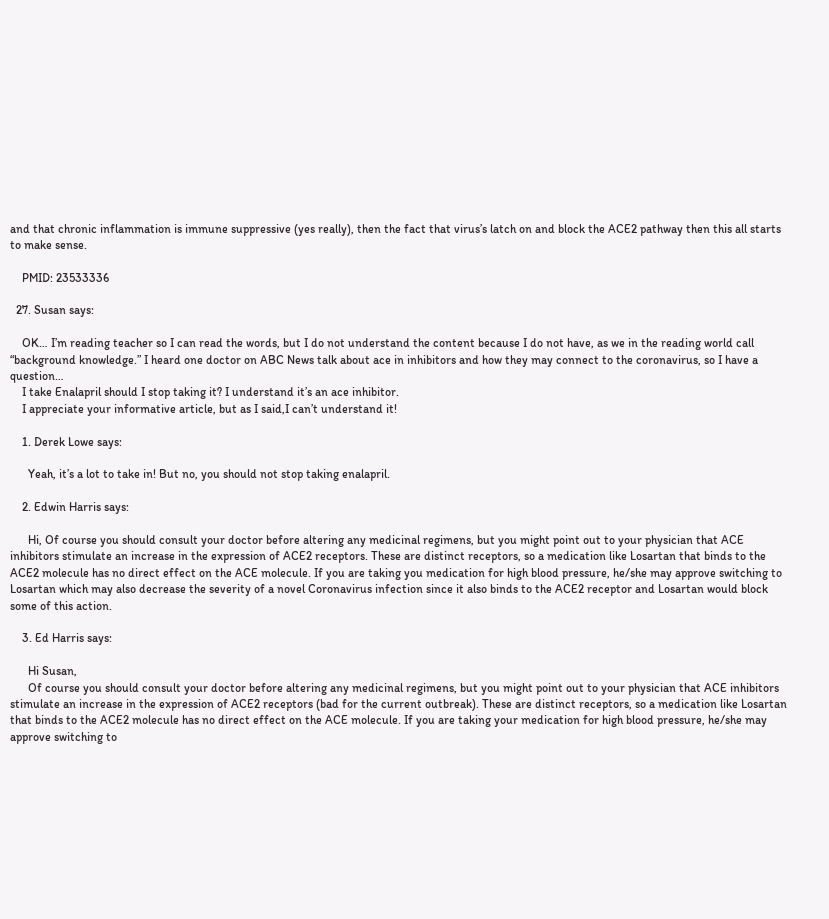and that chronic inflammation is immune suppressive (yes really), then the fact that virus’s latch on and block the ACE2 pathway then this all starts to make sense.

    PMID: 23533336

  27. Susan says:

    OK… I’m reading teacher so I can read the words, but I do not understand the content because I do not have, as we in the reading world call “background knowledge.” I heard one doctor on ABC News talk about ace in inhibitors and how they may connect to the coronavirus, so I have a question…
    I take Enalapril should I stop taking it? I understand it’s an ace inhibitor.
    I appreciate your informative article, but as I said,I can’t understand it!

    1. Derek Lowe says:

      Yeah, it’s a lot to take in! But no, you should not stop taking enalapril.

    2. Edwin Harris says:

      Hi, Of course you should consult your doctor before altering any medicinal regimens, but you might point out to your physician that ACE inhibitors stimulate an increase in the expression of ACE2 receptors. These are distinct receptors, so a medication like Losartan that binds to the ACE2 molecule has no direct effect on the ACE molecule. If you are taking you medication for high blood pressure, he/she may approve switching to Losartan which may also decrease the severity of a novel Coronavirus infection since it also binds to the ACE2 receptor and Losartan would block some of this action.

    3. Ed Harris says:

      Hi Susan,
      Of course you should consult your doctor before altering any medicinal regimens, but you might point out to your physician that ACE inhibitors stimulate an increase in the expression of ACE2 receptors (bad for the current outbreak). These are distinct receptors, so a medication like Losartan that binds to the ACE2 molecule has no direct effect on the ACE molecule. If you are taking your medication for high blood pressure, he/she may approve switching to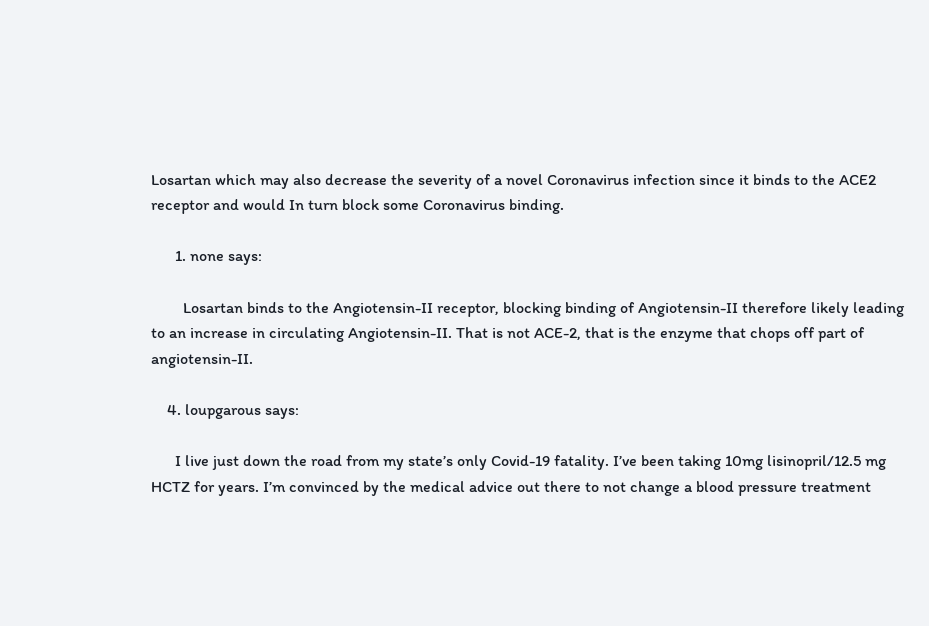Losartan which may also decrease the severity of a novel Coronavirus infection since it binds to the ACE2 receptor and would In turn block some Coronavirus binding.

      1. none says:

        Losartan binds to the Angiotensin-II receptor, blocking binding of Angiotensin-II therefore likely leading to an increase in circulating Angiotensin-II. That is not ACE-2, that is the enzyme that chops off part of angiotensin-II.

    4. loupgarous says:

      I live just down the road from my state’s only Covid-19 fatality. I’ve been taking 10mg lisinopril/12.5 mg HCTZ for years. I’m convinced by the medical advice out there to not change a blood pressure treatment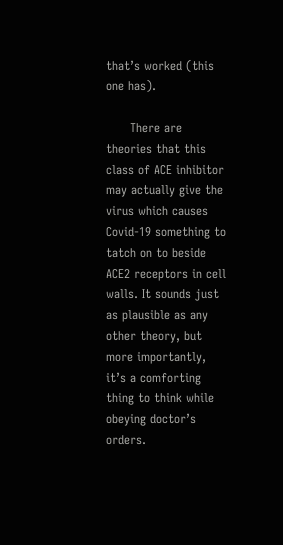that’s worked (this one has).

      There are theories that this class of ACE inhibitor may actually give the virus which causes Covid-19 something to tatch on to beside ACE2 receptors in cell walls. It sounds just as plausible as any other theory, but more importantly, it’s a comforting thing to think while obeying doctor’s orders.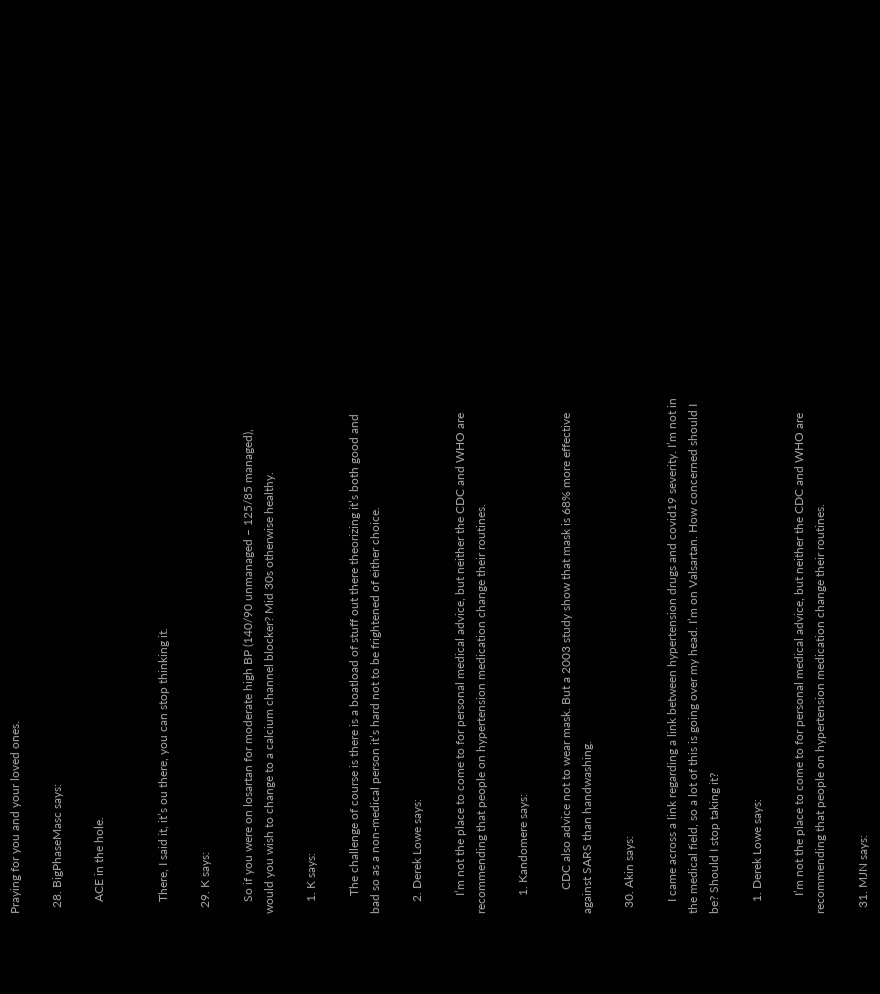Praying for you and your loved ones.

  28. BigPhaseMasc says:

    ACE in the hole.


    There, I said it, it’s ou there, you can stop thinking it.

  29. K says:

    So if you were on losartan for moderate high BP (140/90 unmanaged – 125/85 managed), would you wish to change to a calcium channel blocker? Mid 30s otherwise healthy.

    1. K says:

      The challenge of course is there is a boatload of stuff out there theorizing it’s both good and bad so as a non-medical person it’s hard not to be frightened of either choice.

    2. Derek Lowe says:

      I’m not the place to come to for personal medical advice, but neither the CDC and WHO are recommending that people on hypertension medication change their routines.

      1. Kandomere says:

        CDC also advice not to wear mask. But a 2003 study show that mask is 68% more effective against SARS than handwashing.

  30. Akin says:

    I came across a link regarding a link between hypertension drugs and covid19 severity. I’m not in the medical field, so a lot of this is going over my head. I’m on Valsartan. How concerned should I be? Should I stop taking it?

    1. Derek Lowe says:

      I’m not the place to come to for personal medical advice, but neither the CDC and WHO are recommending that people on hypertension medication change their routines.

  31. MJN says: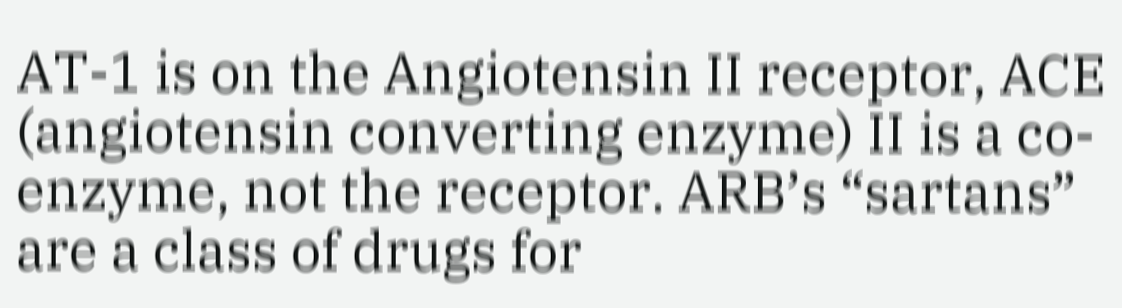AT-1 is on the Angiotensin II receptor, ACE (angiotensin converting enzyme) II is a co-enzyme, not the receptor. ARB’s “sartans” are a class of drugs for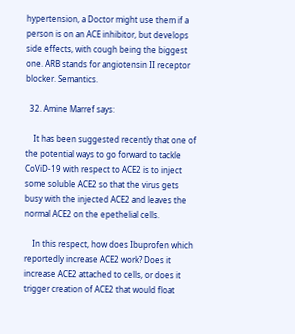hypertension, a Doctor might use them if a person is on an ACE inhibitor, but develops side effects, with cough being the biggest one. ARB stands for angiotensin II receptor blocker. Semantics.

  32. Amine Marref says:

    It has been suggested recently that one of the potential ways to go forward to tackle CoViD-19 with respect to ACE2 is to inject some soluble ACE2 so that the virus gets busy with the injected ACE2 and leaves the normal ACE2 on the epethelial cells.

    In this respect, how does Ibuprofen which reportedly increase ACE2 work? Does it increase ACE2 attached to cells, or does it trigger creation of ACE2 that would float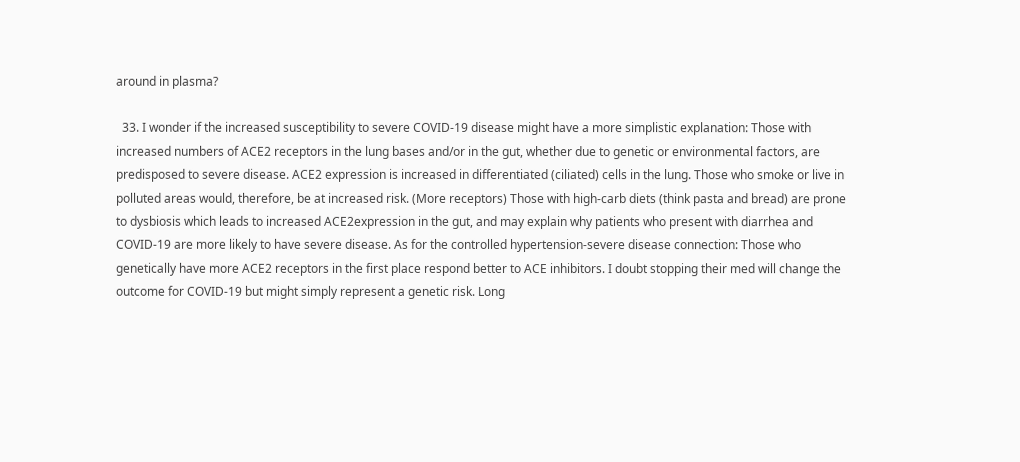around in plasma?

  33. I wonder if the increased susceptibility to severe COVID-19 disease might have a more simplistic explanation: Those with increased numbers of ACE2 receptors in the lung bases and/or in the gut, whether due to genetic or environmental factors, are predisposed to severe disease. ACE2 expression is increased in differentiated (ciliated) cells in the lung. Those who smoke or live in polluted areas would, therefore, be at increased risk. (More receptors) Those with high-carb diets (think pasta and bread) are prone to dysbiosis which leads to increased ACE2expression in the gut, and may explain why patients who present with diarrhea and COVID-19 are more likely to have severe disease. As for the controlled hypertension-severe disease connection: Those who genetically have more ACE2 receptors in the first place respond better to ACE inhibitors. I doubt stopping their med will change the outcome for COVID-19 but might simply represent a genetic risk. Long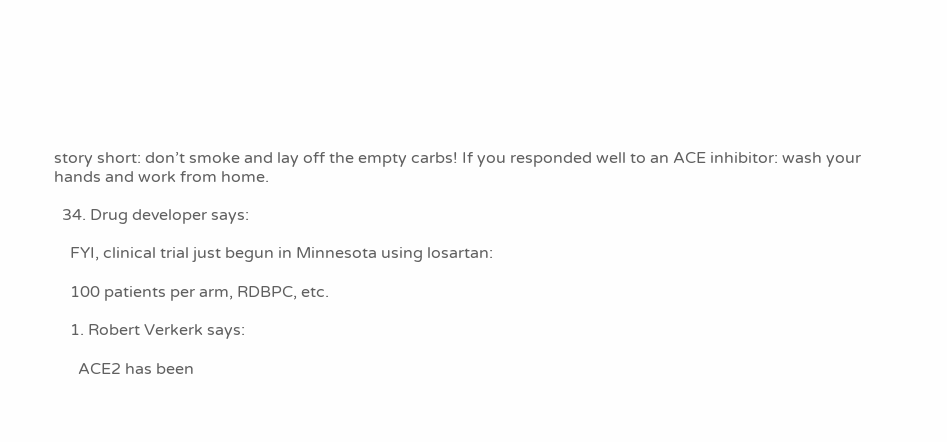story short: don’t smoke and lay off the empty carbs! If you responded well to an ACE inhibitor: wash your hands and work from home.

  34. Drug developer says:

    FYI, clinical trial just begun in Minnesota using losartan:

    100 patients per arm, RDBPC, etc.

    1. Robert Verkerk says:

      ACE2 has been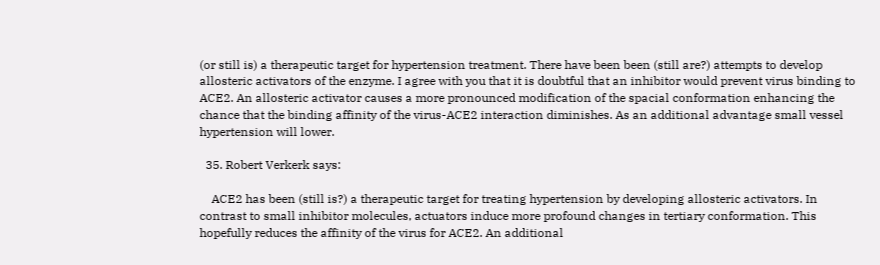(or still is) a therapeutic target for hypertension treatment. There have been been (still are?) attempts to develop allosteric activators of the enzyme. I agree with you that it is doubtful that an inhibitor would prevent virus binding to ACE2. An allosteric activator causes a more pronounced modification of the spacial conformation enhancing the chance that the binding affinity of the virus-ACE2 interaction diminishes. As an additional advantage small vessel hypertension will lower.

  35. Robert Verkerk says:

    ACE2 has been (still is?) a therapeutic target for treating hypertension by developing allosteric activators. In contrast to small inhibitor molecules, actuators induce more profound changes in tertiary conformation. This hopefully reduces the affinity of the virus for ACE2. An additional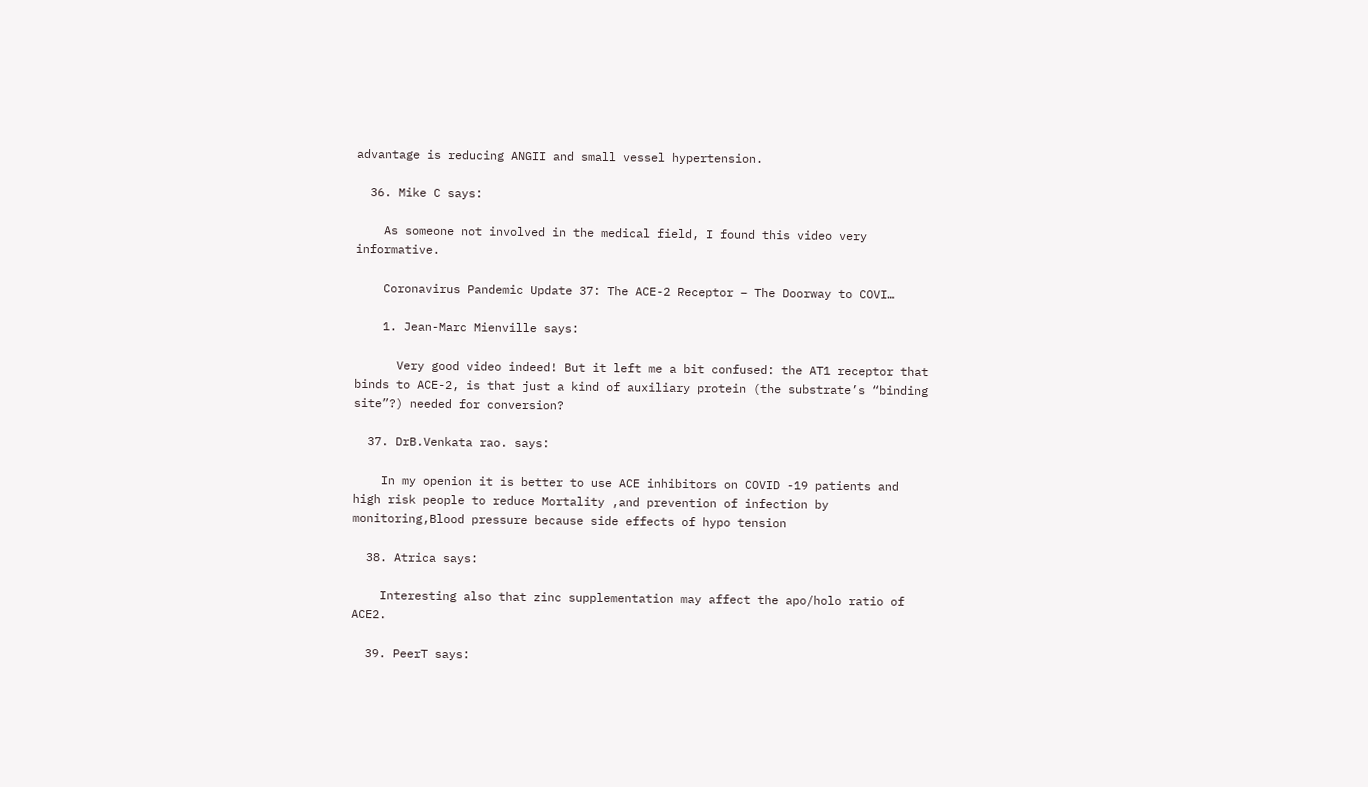advantage is reducing ANGII and small vessel hypertension.

  36. Mike C says:

    As someone not involved in the medical field, I found this video very informative.

    Coronavirus Pandemic Update 37: The ACE-2 Receptor – The Doorway to COVI…

    1. Jean-Marc Mienville says:

      Very good video indeed! But it left me a bit confused: the AT1 receptor that binds to ACE-2, is that just a kind of auxiliary protein (the substrate’s “binding site”?) needed for conversion?

  37. DrB.Venkata rao. says:

    In my openion it is better to use ACE inhibitors on COVID -19 patients and high risk people to reduce Mortality ,and prevention of infection by monitoring,Blood pressure because side effects of hypo tension

  38. Atrica says:

    Interesting also that zinc supplementation may affect the apo/holo ratio of ACE2.

  39. PeerT says: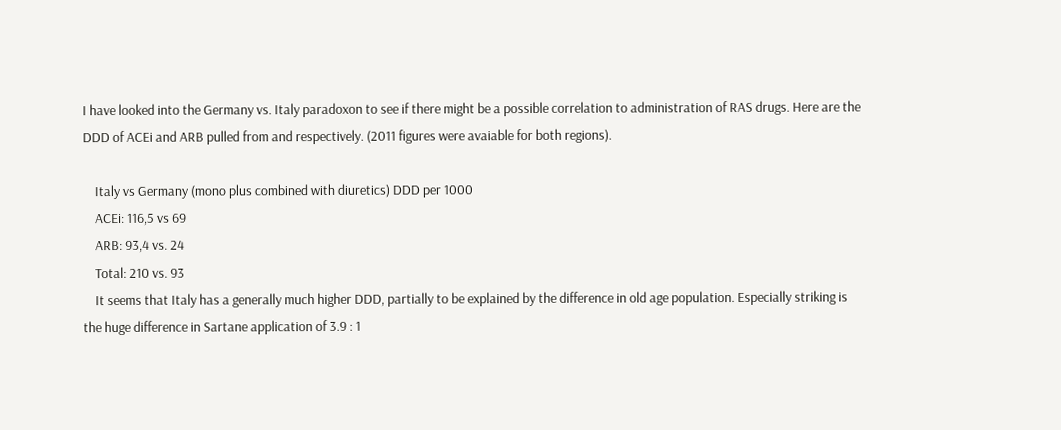I have looked into the Germany vs. Italy paradoxon to see if there might be a possible correlation to administration of RAS drugs. Here are the DDD of ACEi and ARB pulled from and respectively. (2011 figures were avaiable for both regions).

    Italy vs Germany (mono plus combined with diuretics) DDD per 1000
    ACEi: 116,5 vs 69
    ARB: 93,4 vs. 24
    Total: 210 vs. 93
    It seems that Italy has a generally much higher DDD, partially to be explained by the difference in old age population. Especially striking is the huge difference in Sartane application of 3.9 : 1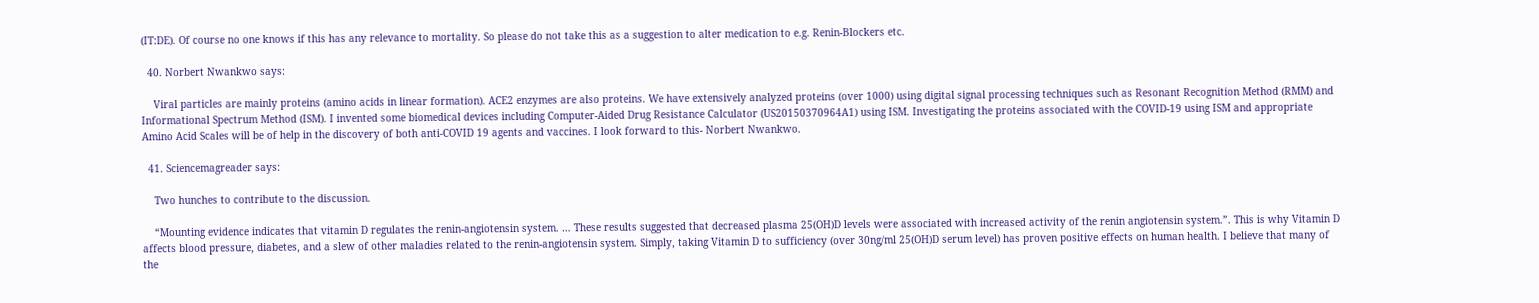(IT:DE). Of course no one knows if this has any relevance to mortality. So please do not take this as a suggestion to alter medication to e.g. Renin-Blockers etc.

  40. Norbert Nwankwo says:

    Viral particles are mainly proteins (amino acids in linear formation). ACE2 enzymes are also proteins. We have extensively analyzed proteins (over 1000) using digital signal processing techniques such as Resonant Recognition Method (RMM) and Informational Spectrum Method (ISM). I invented some biomedical devices including Computer-Aided Drug Resistance Calculator (US20150370964A1) using ISM. Investigating the proteins associated with the COVID-19 using ISM and appropriate Amino Acid Scales will be of help in the discovery of both anti-COVID 19 agents and vaccines. I look forward to this- Norbert Nwankwo.

  41. Sciencemagreader says:

    Two hunches to contribute to the discussion.

    “Mounting evidence indicates that vitamin D regulates the renin-angiotensin system. … These results suggested that decreased plasma 25(OH)D levels were associated with increased activity of the renin angiotensin system.”. This is why Vitamin D affects blood pressure, diabetes, and a slew of other maladies related to the renin-angiotensin system. Simply, taking Vitamin D to sufficiency (over 30ng/ml 25(OH)D serum level) has proven positive effects on human health. I believe that many of the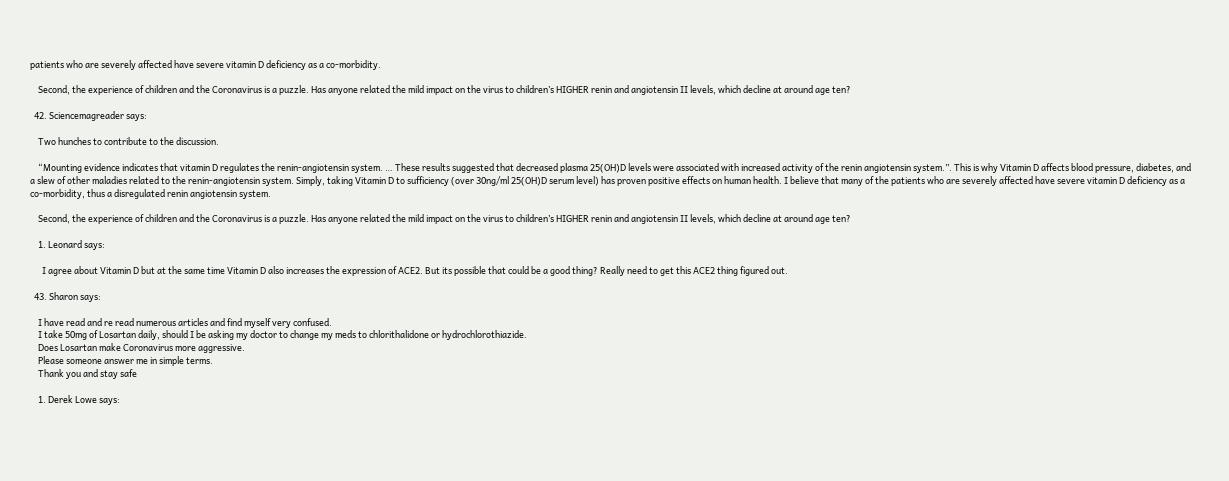patients who are severely affected have severe vitamin D deficiency as a co-morbidity.

    Second, the experience of children and the Coronavirus is a puzzle. Has anyone related the mild impact on the virus to children’s HIGHER renin and angiotensin II levels, which decline at around age ten?

  42. Sciencemagreader says:

    Two hunches to contribute to the discussion.

    “Mounting evidence indicates that vitamin D regulates the renin-angiotensin system. … These results suggested that decreased plasma 25(OH)D levels were associated with increased activity of the renin angiotensin system.”. This is why Vitamin D affects blood pressure, diabetes, and a slew of other maladies related to the renin-angiotensin system. Simply, taking Vitamin D to sufficiency (over 30ng/ml 25(OH)D serum level) has proven positive effects on human health. I believe that many of the patients who are severely affected have severe vitamin D deficiency as a co-morbidity, thus a disregulated renin angiotensin system.

    Second, the experience of children and the Coronavirus is a puzzle. Has anyone related the mild impact on the virus to children’s HIGHER renin and angiotensin II levels, which decline at around age ten?

    1. Leonard says:

      I agree about Vitamin D but at the same time Vitamin D also increases the expression of ACE2. But its possible that could be a good thing? Really need to get this ACE2 thing figured out.

  43. Sharon says:

    I have read and re read numerous articles and find myself very confused.
    I take 50mg of Losartan daily, should I be asking my doctor to change my meds to chlorithalidone or hydrochlorothiazide.
    Does Losartan make Coronavirus more aggressive.
    Please someone answer me in simple terms.
    Thank you and stay safe

    1. Derek Lowe says: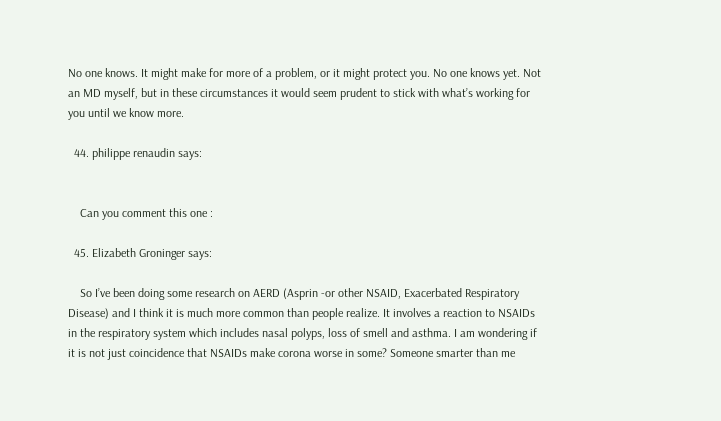No one knows. It might make for more of a problem, or it might protect you. No one knows yet. Not an MD myself, but in these circumstances it would seem prudent to stick with what’s working for you until we know more.

  44. philippe renaudin says:


    Can you comment this one :

  45. Elizabeth Groninger says:

    So I’ve been doing some research on AERD (Asprin -or other NSAID, Exacerbated Respiratory Disease) and I think it is much more common than people realize. It involves a reaction to NSAIDs in the respiratory system which includes nasal polyps, loss of smell and asthma. I am wondering if it is not just coincidence that NSAIDs make corona worse in some? Someone smarter than me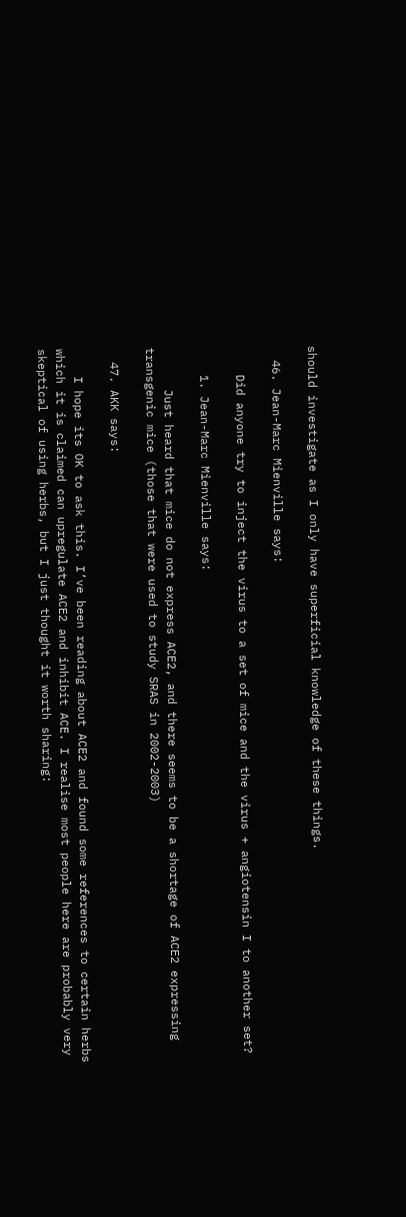should investigate as I only have superficial knowledge of these things.

  46. Jean-Marc Mienville says:

    Did anyone try to inject the virus to a set of mice and the virus + angiotensin I to another set?

    1. Jean-Marc Mienville says:

      Just heard that mice do not express ACE2, and there seems to be a shortage of ACE2 expressing transgenic mice (those that were used to study SRAS in 2002-2003)

  47. AKK says:

    I hope its OK to ask this. I’ve been reading about ACE2 and found some references to certain herbs which it is claimed can upregulate ACE2 and inhibit ACE. I realise most people here are probably very skeptical of using herbs, but I just thought it worth sharing: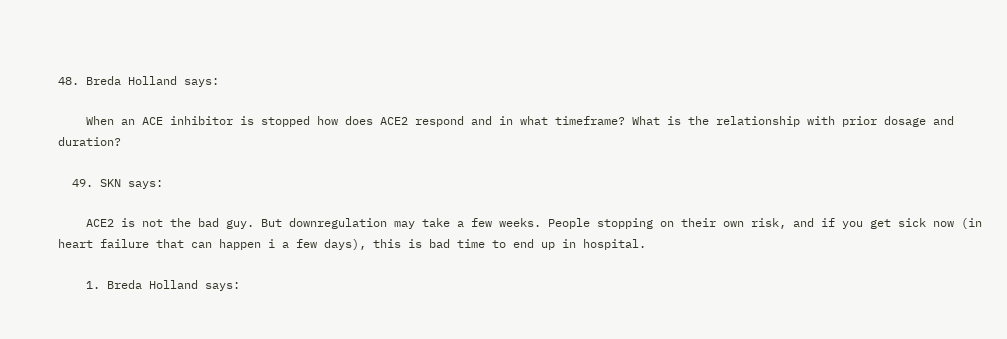48. Breda Holland says:

    When an ACE inhibitor is stopped how does ACE2 respond and in what timeframe? What is the relationship with prior dosage and duration?

  49. SKN says:

    ACE2 is not the bad guy. But downregulation may take a few weeks. People stopping on their own risk, and if you get sick now (in heart failure that can happen i a few days), this is bad time to end up in hospital.

    1. Breda Holland says: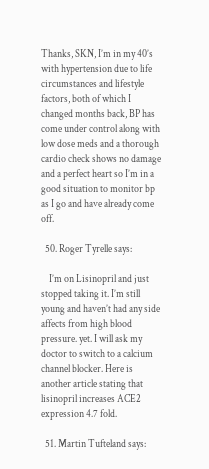Thanks, SKN, I’m in my 40’s with hypertension due to life circumstances and lifestyle factors, both of which I changed months back, BP has come under control along with low dose meds and a thorough cardio check shows no damage and a perfect heart so I’m in a good situation to monitor bp as I go and have already come off.

  50. Roger Tyrelle says:

    I’m on Lisinopril and just stopped taking it. I’m still young and haven’t had any side affects from high blood pressure. yet. I will ask my doctor to switch to a calcium channel blocker. Here is another article stating that lisinopril increases ACE2 expression 4.7 fold.

  51. Martin Tufteland says: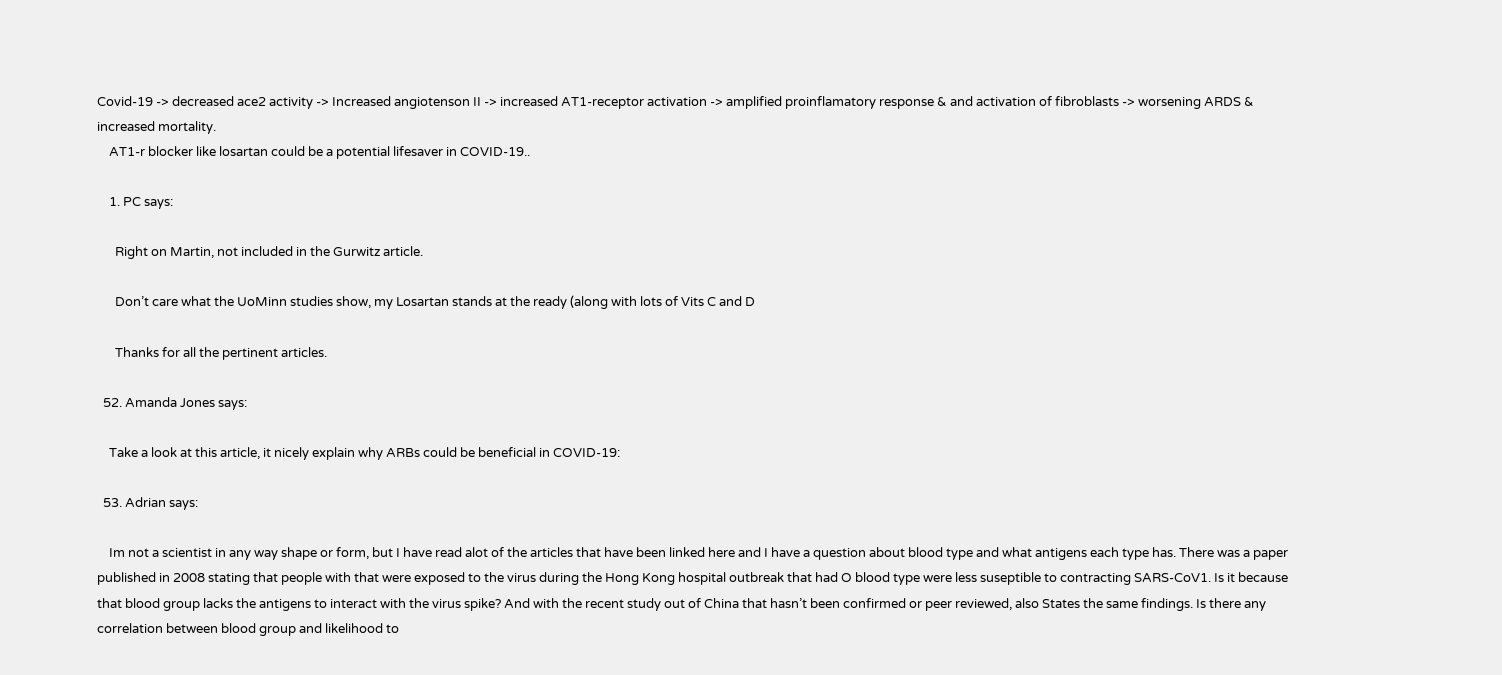Covid-19 -> decreased ace2 activity -> Increased angiotenson II -> increased AT1-receptor activation -> amplified proinflamatory response & and activation of fibroblasts -> worsening ARDS & increased mortality.
    AT1-r blocker like losartan could be a potential lifesaver in COVID-19..

    1. PC says:

      Right on Martin, not included in the Gurwitz article.

      Don’t care what the UoMinn studies show, my Losartan stands at the ready (along with lots of Vits C and D

      Thanks for all the pertinent articles.

  52. Amanda Jones says:

    Take a look at this article, it nicely explain why ARBs could be beneficial in COVID-19:

  53. Adrian says:

    Im not a scientist in any way shape or form, but I have read alot of the articles that have been linked here and I have a question about blood type and what antigens each type has. There was a paper published in 2008 stating that people with that were exposed to the virus during the Hong Kong hospital outbreak that had O blood type were less suseptible to contracting SARS-CoV1. Is it because that blood group lacks the antigens to interact with the virus spike? And with the recent study out of China that hasn’t been confirmed or peer reviewed, also States the same findings. Is there any correlation between blood group and likelihood to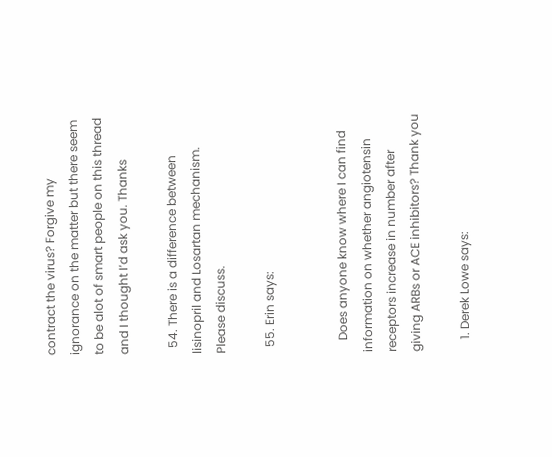contract the virus? Forgive my ignorance on the matter but there seem to be alot of smart people on this thread and I thought I’d ask you. Thanks

  54. There is a difference between lisinopril and Losartan mechanism. Please discuss.

  55. Erin says:


    Does anyone know where I can find information on whether angiotensin receptors increase in number after giving ARBs or ACE inhibitors? Thank you

    1. Derek Lowe says: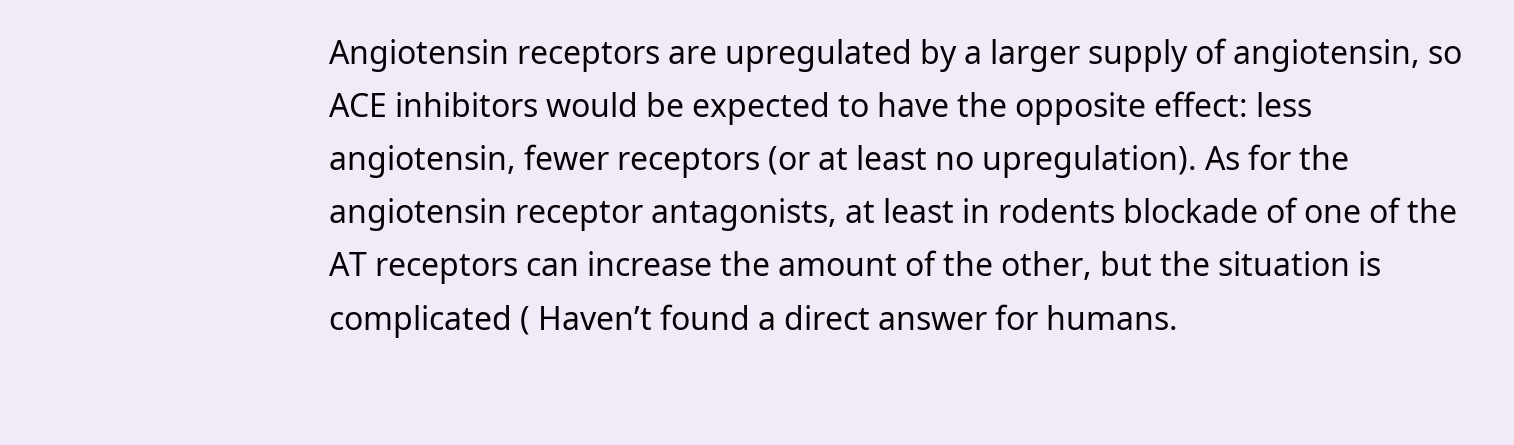Angiotensin receptors are upregulated by a larger supply of angiotensin, so ACE inhibitors would be expected to have the opposite effect: less angiotensin, fewer receptors (or at least no upregulation). As for the angiotensin receptor antagonists, at least in rodents blockade of one of the AT receptors can increase the amount of the other, but the situation is complicated ( Haven’t found a direct answer for humans.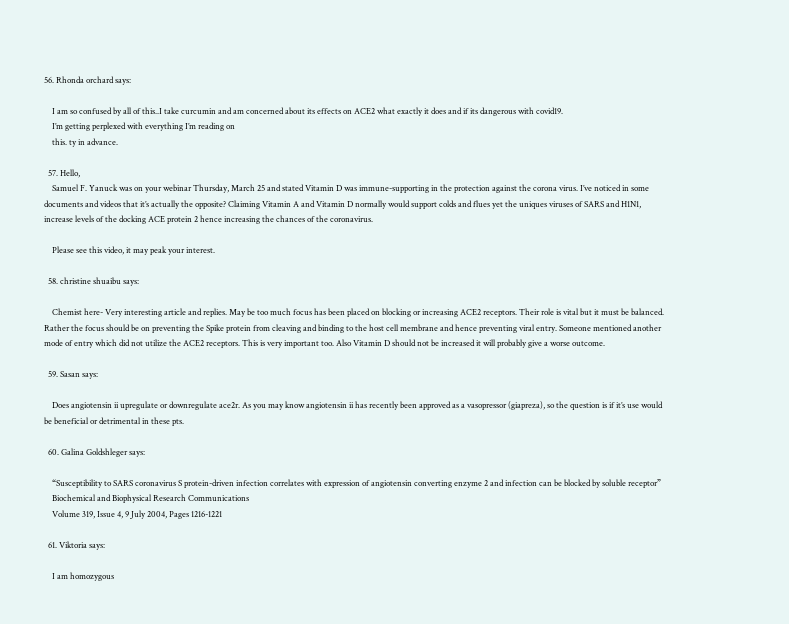56. Rhonda orchard says:

    I am so confused by all of this..I take curcumin and am concerned about its effects on ACE2 what exactly it does and if its dangerous with covid19.
    I’m getting perplexed with everything I’m reading on
    this. ty in advance.

  57. Hello,
    Samuel F. Yanuck was on your webinar Thursday, March 25 and stated Vitamin D was immune-supporting in the protection against the corona virus. I’ve noticed in some documents and videos that it’s actually the opposite? Claiming Vitamin A and Vitamin D normally would support colds and flues yet the uniques viruses of SARS and H1N1, increase levels of the docking ACE protein 2 hence increasing the chances of the coronavirus.

    Please see this video, it may peak your interest.

  58. christine shuaibu says:

    Chemist here- Very interesting article and replies. May be too much focus has been placed on blocking or increasing ACE2 receptors. Their role is vital but it must be balanced. Rather the focus should be on preventing the Spike protein from cleaving and binding to the host cell membrane and hence preventing viral entry. Someone mentioned another mode of entry which did not utilize the ACE2 receptors. This is very important too. Also Vitamin D should not be increased it will probably give a worse outcome.

  59. Sasan says:

    Does angiotensin ii upregulate or downregulate ace2r. As you may know angiotensin ii has recently been approved as a vasopressor (giapreza), so the question is if it’s use would be beneficial or detrimental in these pts.

  60. Galina Goldshleger says:

    “Susceptibility to SARS coronavirus S protein-driven infection correlates with expression of angiotensin converting enzyme 2 and infection can be blocked by soluble receptor”
    Biochemical and Biophysical Research Communications
    Volume 319, Issue 4, 9 July 2004, Pages 1216-1221

  61. Viktoria says:

    I am homozygous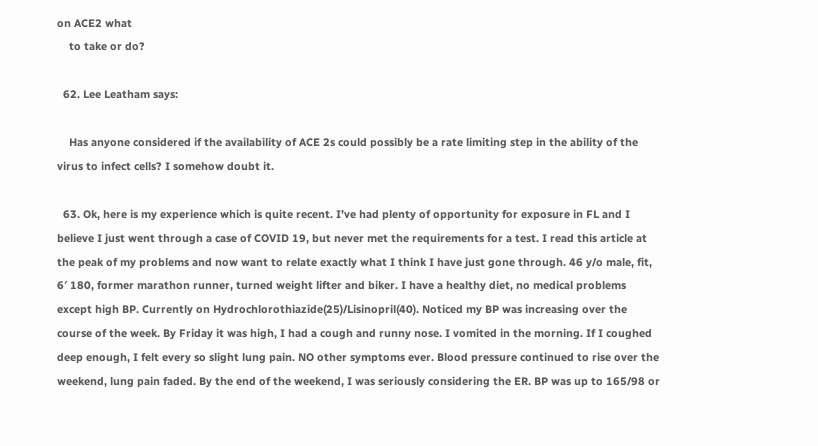on ACE2 what
    to take or do?

  62. Lee Leatham says:

    Has anyone considered if the availability of ACE 2s could possibly be a rate limiting step in the ability of the virus to infect cells? I somehow doubt it.

  63. Ok, here is my experience which is quite recent. I’ve had plenty of opportunity for exposure in FL and I believe I just went through a case of COVID 19, but never met the requirements for a test. I read this article at the peak of my problems and now want to relate exactly what I think I have just gone through. 46 y/o male, fit, 6′ 180, former marathon runner, turned weight lifter and biker. I have a healthy diet, no medical problems except high BP. Currently on Hydrochlorothiazide(25)/Lisinopril(40). Noticed my BP was increasing over the course of the week. By Friday it was high, I had a cough and runny nose. I vomited in the morning. If I coughed deep enough, I felt every so slight lung pain. NO other symptoms ever. Blood pressure continued to rise over the weekend, lung pain faded. By the end of the weekend, I was seriously considering the ER. BP was up to 165/98 or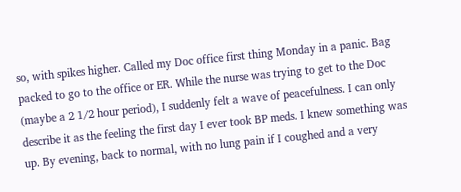so, with spikes higher. Called my Doc office first thing Monday in a panic. Bag packed to go to the office or ER. While the nurse was trying to get to the Doc (maybe a 2 1/2 hour period), I suddenly felt a wave of peacefulness. I can only describe it as the feeling the first day I ever took BP meds. I knew something was up. By evening, back to normal, with no lung pain if I coughed and a very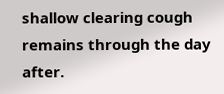shallow clearing cough remains through the day after.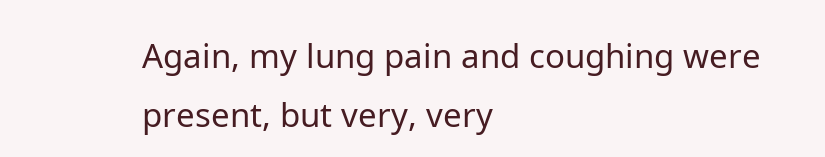Again, my lung pain and coughing were present, but very, very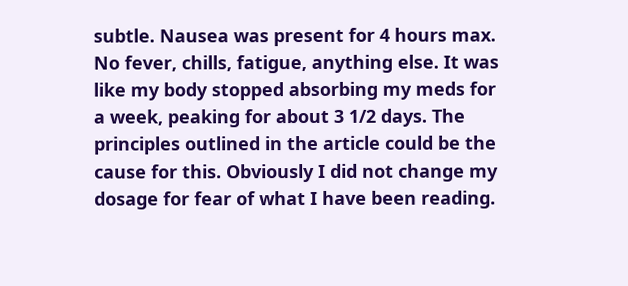subtle. Nausea was present for 4 hours max. No fever, chills, fatigue, anything else. It was like my body stopped absorbing my meds for a week, peaking for about 3 1/2 days. The principles outlined in the article could be the cause for this. Obviously I did not change my dosage for fear of what I have been reading.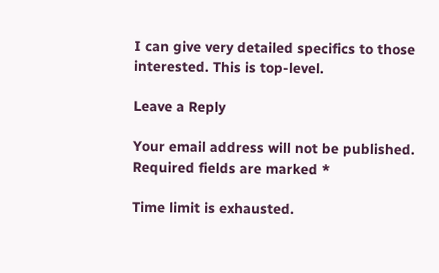I can give very detailed specifics to those interested. This is top-level.

Leave a Reply

Your email address will not be published. Required fields are marked *

Time limit is exhausted.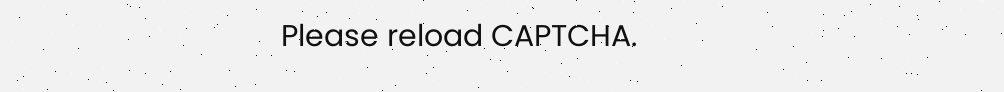Please reload CAPTCHA.